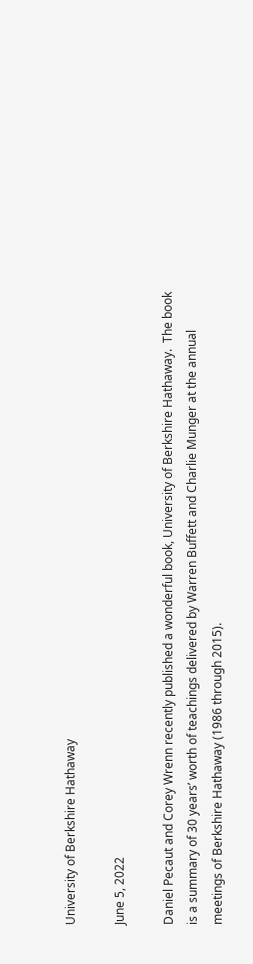University of Berkshire Hathaway

June 5, 2022

Daniel Pecaut and Corey Wrenn recently published a wonderful book, University of Berkshire Hathaway.  The book is a summary of 30 years’ worth of teachings delivered by Warren Buffett and Charlie Munger at the annual meetings of Berkshire Hathaway (1986 through 2015).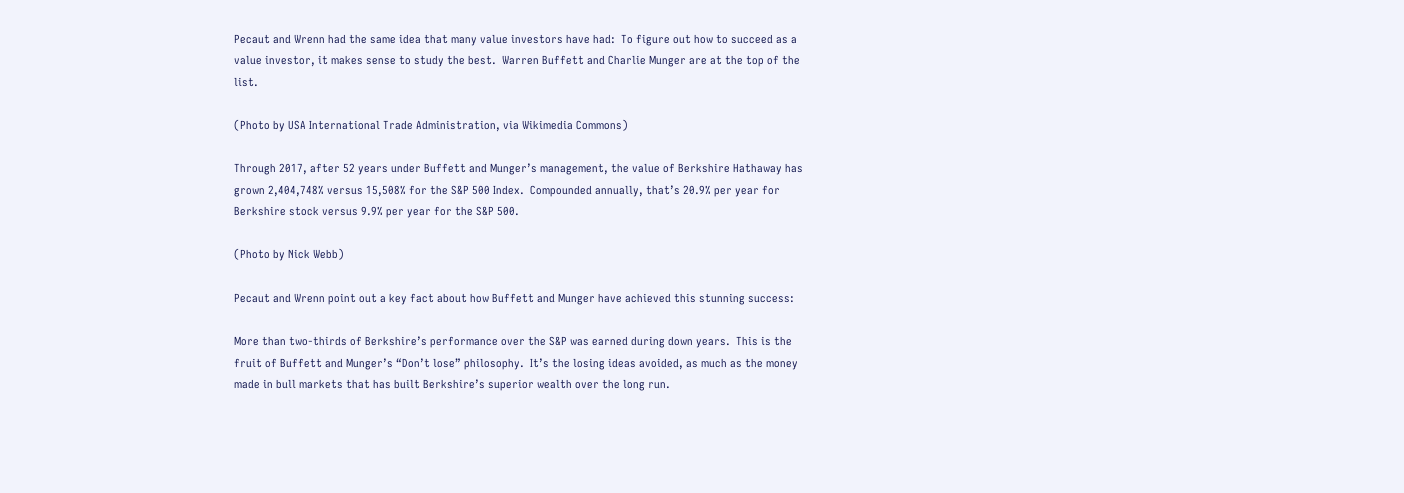Pecaut and Wrenn had the same idea that many value investors have had:  To figure out how to succeed as a value investor, it makes sense to study the best.  Warren Buffett and Charlie Munger are at the top of the list.

(Photo by USA International Trade Administration, via Wikimedia Commons)

Through 2017, after 52 years under Buffett and Munger’s management, the value of Berkshire Hathaway has grown 2,404,748% versus 15,508% for the S&P 500 Index.  Compounded annually, that’s 20.9% per year for Berkshire stock versus 9.9% per year for the S&P 500.

(Photo by Nick Webb)

Pecaut and Wrenn point out a key fact about how Buffett and Munger have achieved this stunning success:

More than two-thirds of Berkshire’s performance over the S&P was earned during down years.  This is the fruit of Buffett and Munger’s “Don’t lose” philosophy.  It’s the losing ideas avoided, as much as the money made in bull markets that has built Berkshire’s superior wealth over the long run.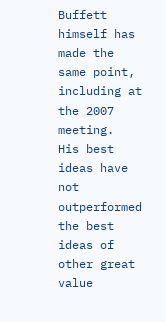Buffett himself has made the same point, including at the 2007 meeting.  His best ideas have not outperformed the best ideas of other great value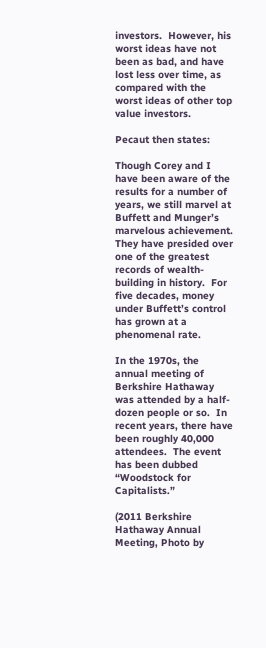investors.  However, his worst ideas have not been as bad, and have lost less over time, as compared with the worst ideas of other top value investors.

Pecaut then states:

Though Corey and I have been aware of the results for a number of years, we still marvel at Buffett and Munger’s marvelous achievement.  They have presided over one of the greatest records of wealth-building in history.  For five decades, money under Buffett’s control has grown at a phenomenal rate.

In the 1970s, the annual meeting of Berkshire Hathaway was attended by a half-dozen people or so.  In recent years, there have been roughly 40,000 attendees.  The event has been dubbed “Woodstock for Capitalists.”

(2011 Berkshire Hathaway Annual Meeting, Photo by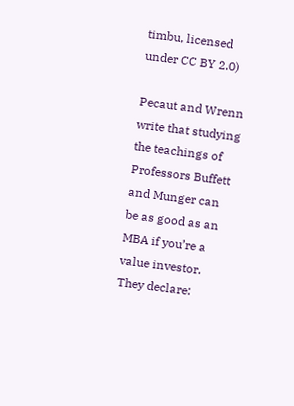timbu, licensed under CC BY 2.0)

Pecaut and Wrenn write that studying the teachings of Professors Buffett and Munger can be as good as an MBA if you’re a value investor.  They declare: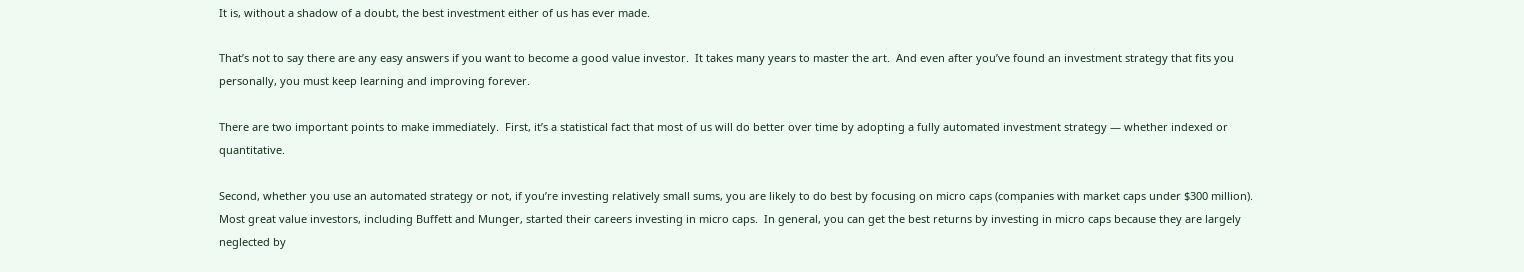It is, without a shadow of a doubt, the best investment either of us has ever made.

That’s not to say there are any easy answers if you want to become a good value investor.  It takes many years to master the art.  And even after you’ve found an investment strategy that fits you personally, you must keep learning and improving forever.

There are two important points to make immediately.  First, it’s a statistical fact that most of us will do better over time by adopting a fully automated investment strategy — whether indexed or quantitative.

Second, whether you use an automated strategy or not, if you’re investing relatively small sums, you are likely to do best by focusing on micro caps (companies with market caps under $300 million).  Most great value investors, including Buffett and Munger, started their careers investing in micro caps.  In general, you can get the best returns by investing in micro caps because they are largely neglected by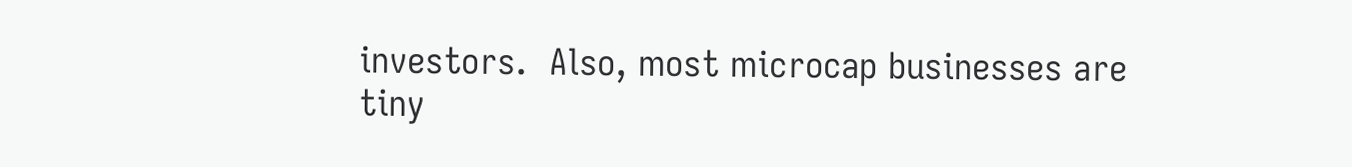investors.  Also, most microcap businesses are tiny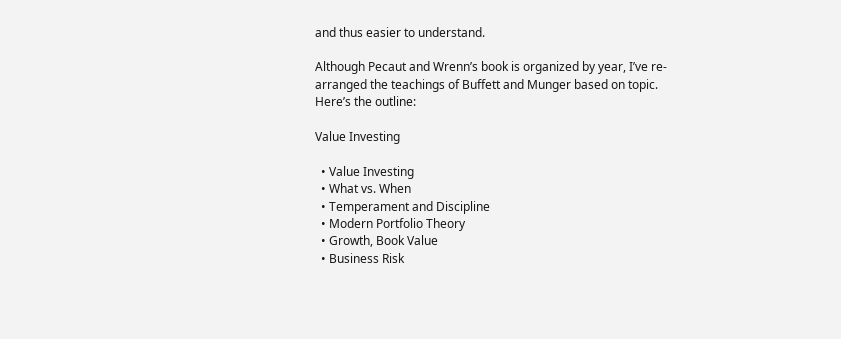and thus easier to understand.

Although Pecaut and Wrenn’s book is organized by year, I’ve re-arranged the teachings of Buffett and Munger based on topic.  Here’s the outline:

Value Investing

  • Value Investing
  • What vs. When
  • Temperament and Discipline
  • Modern Portfolio Theory
  • Growth, Book Value
  • Business Risk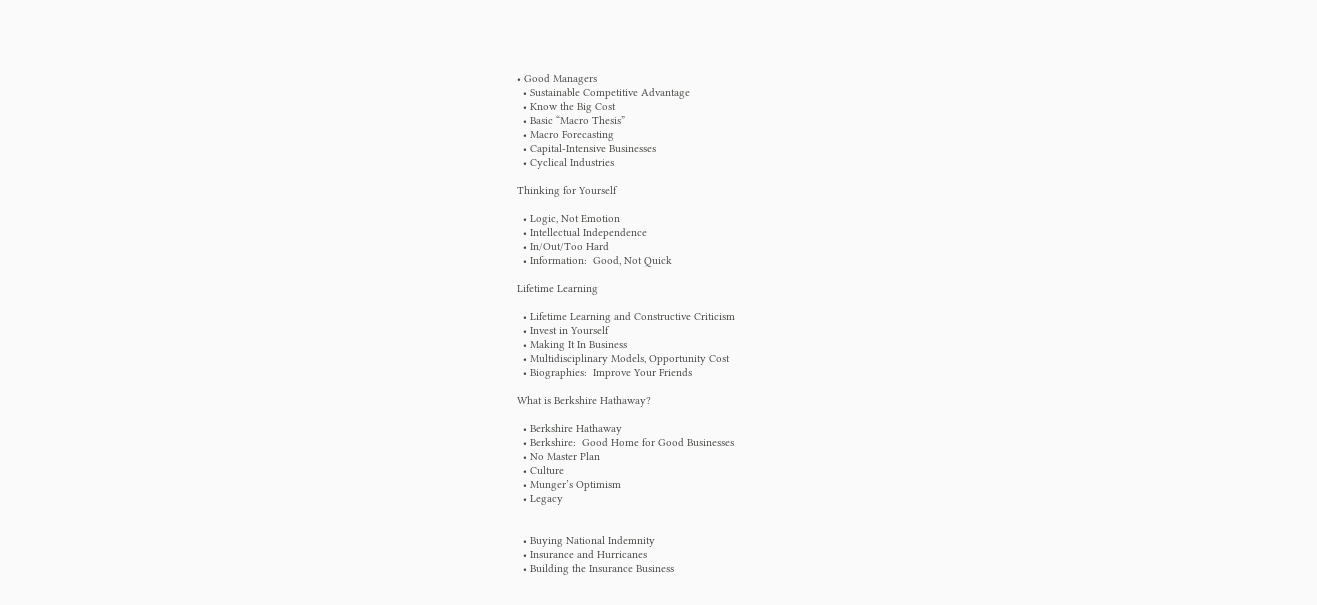• Good Managers
  • Sustainable Competitive Advantage
  • Know the Big Cost
  • Basic “Macro Thesis”
  • Macro Forecasting
  • Capital-Intensive Businesses
  • Cyclical Industries

Thinking for Yourself

  • Logic, Not Emotion
  • Intellectual Independence
  • In/Out/Too Hard
  • Information:  Good, Not Quick

Lifetime Learning

  • Lifetime Learning and Constructive Criticism
  • Invest in Yourself
  • Making It In Business
  • Multidisciplinary Models, Opportunity Cost
  • Biographies:  Improve Your Friends

What is Berkshire Hathaway?

  • Berkshire Hathaway
  • Berkshire:  Good Home for Good Businesses
  • No Master Plan
  • Culture
  • Munger’s Optimism
  • Legacy


  • Buying National Indemnity
  • Insurance and Hurricanes
  • Building the Insurance Business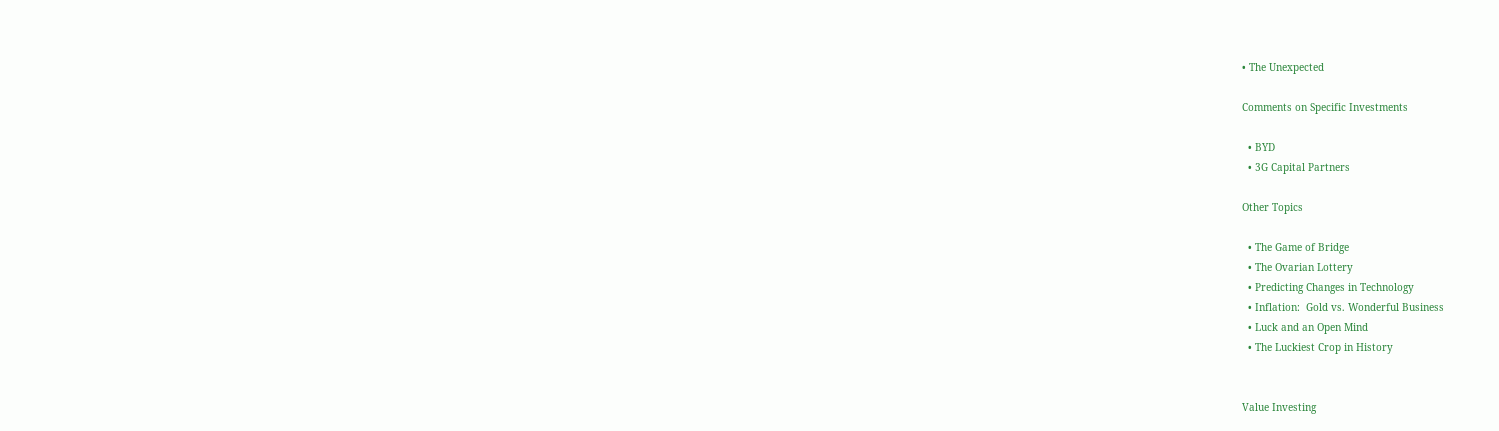• The Unexpected

Comments on Specific Investments

  • BYD
  • 3G Capital Partners

Other Topics

  • The Game of Bridge
  • The Ovarian Lottery
  • Predicting Changes in Technology
  • Inflation:  Gold vs. Wonderful Business
  • Luck and an Open Mind
  • The Luckiest Crop in History


Value Investing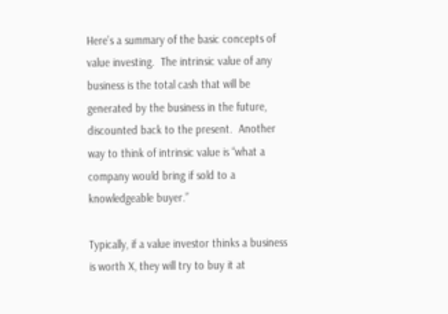Here’s a summary of the basic concepts of value investing.  The intrinsic value of any business is the total cash that will be generated by the business in the future, discounted back to the present.  Another way to think of intrinsic value is “what a company would bring if sold to a knowledgeable buyer.”

Typically, if a value investor thinks a business is worth X, they will try to buy it at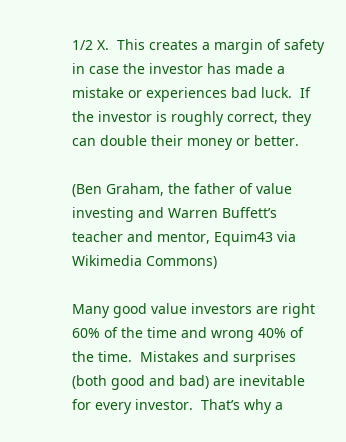1/2 X.  This creates a margin of safety in case the investor has made a mistake or experiences bad luck.  If the investor is roughly correct, they can double their money or better.

(Ben Graham, the father of value investing and Warren Buffett’s teacher and mentor, Equim43 via Wikimedia Commons)

Many good value investors are right 60% of the time and wrong 40% of the time.  Mistakes and surprises (both good and bad) are inevitable for every investor.  That’s why a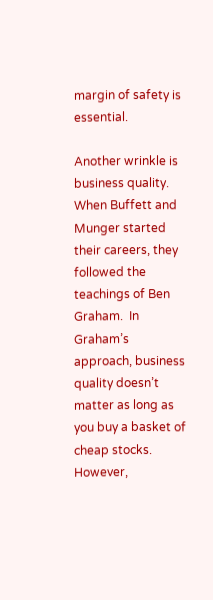margin of safety is essential.

Another wrinkle is business quality.  When Buffett and Munger started their careers, they followed the teachings of Ben Graham.  In Graham’s approach, business quality doesn’t matter as long as you buy a basket of cheap stocks.  However,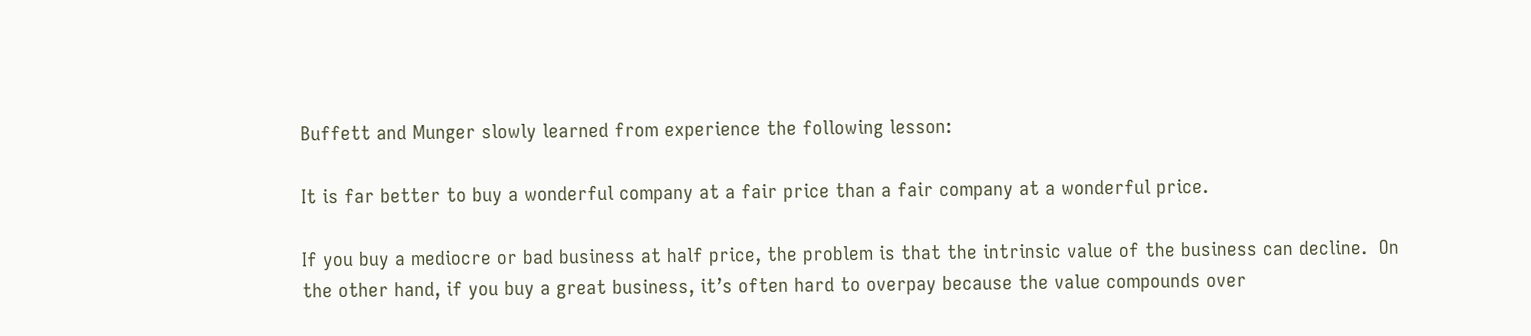Buffett and Munger slowly learned from experience the following lesson:

It is far better to buy a wonderful company at a fair price than a fair company at a wonderful price.

If you buy a mediocre or bad business at half price, the problem is that the intrinsic value of the business can decline.  On the other hand, if you buy a great business, it’s often hard to overpay because the value compounds over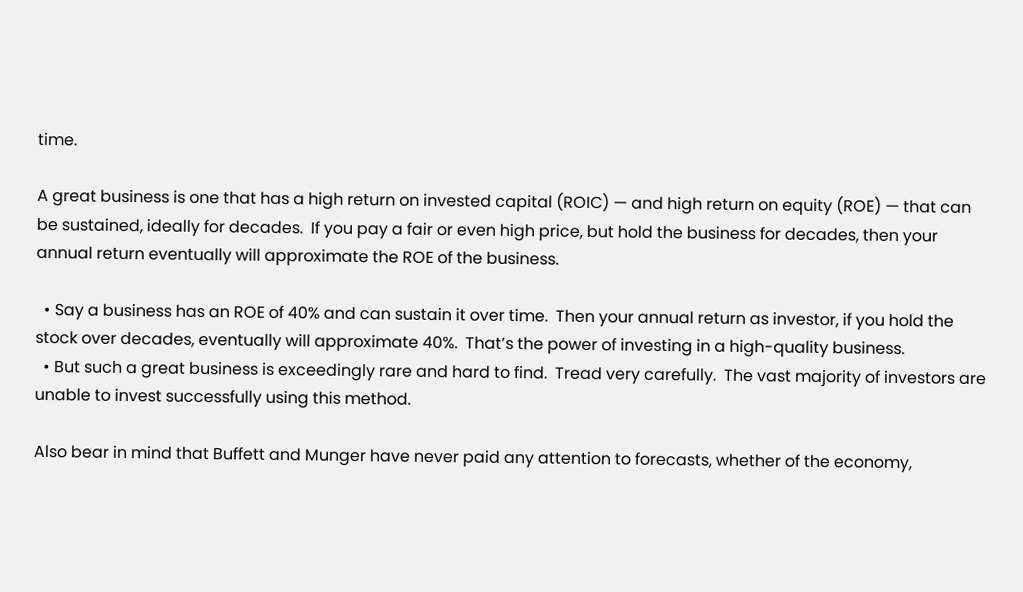time.

A great business is one that has a high return on invested capital (ROIC) — and high return on equity (ROE) — that can be sustained, ideally for decades.  If you pay a fair or even high price, but hold the business for decades, then your annual return eventually will approximate the ROE of the business.

  • Say a business has an ROE of 40% and can sustain it over time.  Then your annual return as investor, if you hold the stock over decades, eventually will approximate 40%.  That’s the power of investing in a high-quality business.
  • But such a great business is exceedingly rare and hard to find.  Tread very carefully.  The vast majority of investors are unable to invest successfully using this method.

Also bear in mind that Buffett and Munger have never paid any attention to forecasts, whether of the economy,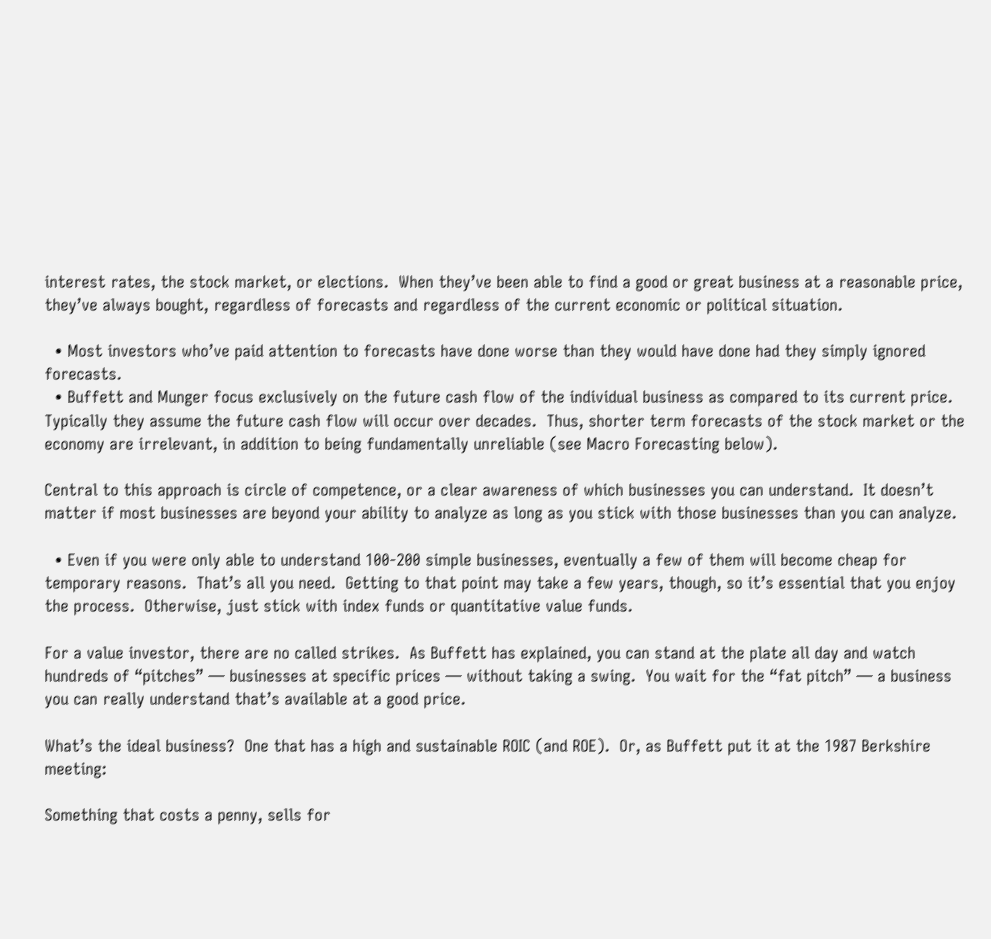interest rates, the stock market, or elections.  When they’ve been able to find a good or great business at a reasonable price, they’ve always bought, regardless of forecasts and regardless of the current economic or political situation.

  • Most investors who’ve paid attention to forecasts have done worse than they would have done had they simply ignored forecasts.
  • Buffett and Munger focus exclusively on the future cash flow of the individual business as compared to its current price.  Typically they assume the future cash flow will occur over decades.  Thus, shorter term forecasts of the stock market or the economy are irrelevant, in addition to being fundamentally unreliable (see Macro Forecasting below).

Central to this approach is circle of competence, or a clear awareness of which businesses you can understand.  It doesn’t matter if most businesses are beyond your ability to analyze as long as you stick with those businesses than you can analyze.

  • Even if you were only able to understand 100-200 simple businesses, eventually a few of them will become cheap for temporary reasons.  That’s all you need.  Getting to that point may take a few years, though, so it’s essential that you enjoy the process.  Otherwise, just stick with index funds or quantitative value funds.

For a value investor, there are no called strikes.  As Buffett has explained, you can stand at the plate all day and watch hundreds of “pitches” — businesses at specific prices — without taking a swing.  You wait for the “fat pitch” — a business you can really understand that’s available at a good price.

What’s the ideal business?  One that has a high and sustainable ROIC (and ROE).  Or, as Buffett put it at the 1987 Berkshire meeting:

Something that costs a penny, sells for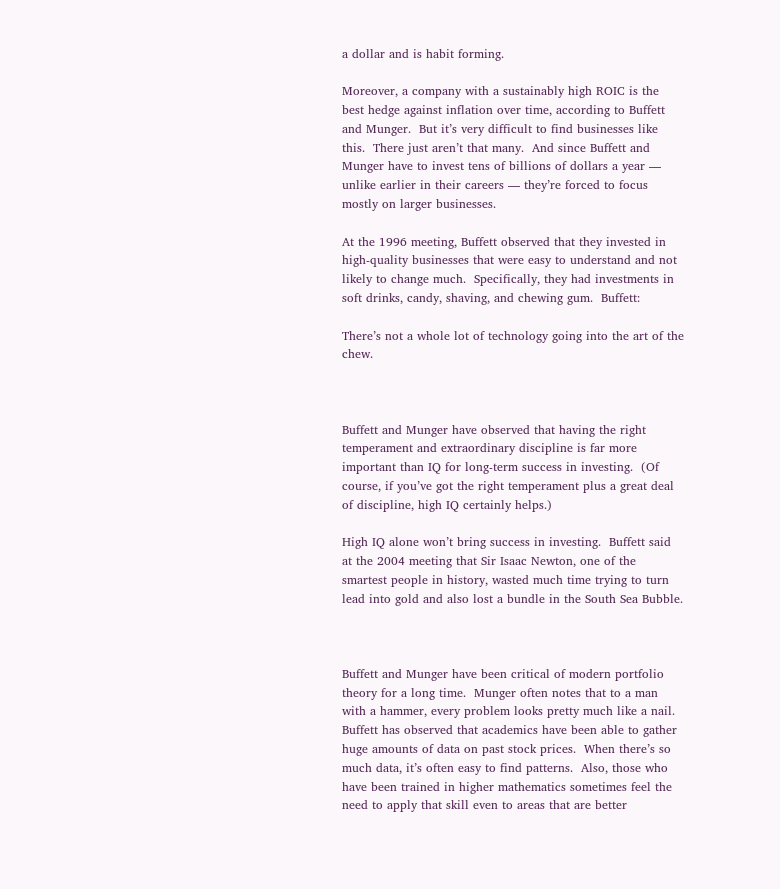a dollar and is habit forming.

Moreover, a company with a sustainably high ROIC is the best hedge against inflation over time, according to Buffett and Munger.  But it’s very difficult to find businesses like this.  There just aren’t that many.  And since Buffett and Munger have to invest tens of billions of dollars a year — unlike earlier in their careers — they’re forced to focus mostly on larger businesses.

At the 1996 meeting, Buffett observed that they invested in high-quality businesses that were easy to understand and not likely to change much.  Specifically, they had investments in soft drinks, candy, shaving, and chewing gum.  Buffett:

There’s not a whole lot of technology going into the art of the chew.



Buffett and Munger have observed that having the right temperament and extraordinary discipline is far more important than IQ for long-term success in investing.  (Of course, if you’ve got the right temperament plus a great deal of discipline, high IQ certainly helps.)

High IQ alone won’t bring success in investing.  Buffett said at the 2004 meeting that Sir Isaac Newton, one of the smartest people in history, wasted much time trying to turn lead into gold and also lost a bundle in the South Sea Bubble.



Buffett and Munger have been critical of modern portfolio theory for a long time.  Munger often notes that to a man with a hammer, every problem looks pretty much like a nail.  Buffett has observed that academics have been able to gather huge amounts of data on past stock prices.  When there’s so much data, it’s often easy to find patterns.  Also, those who have been trained in higher mathematics sometimes feel the need to apply that skill even to areas that are better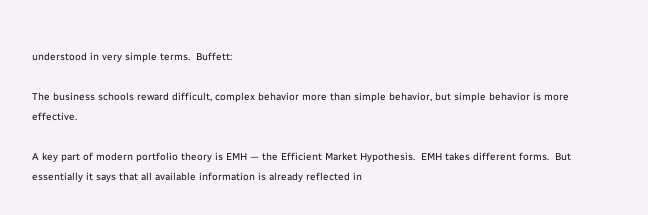understood in very simple terms.  Buffett:

The business schools reward difficult, complex behavior more than simple behavior, but simple behavior is more effective.

A key part of modern portfolio theory is EMH — the Efficient Market Hypothesis.  EMH takes different forms.  But essentially it says that all available information is already reflected in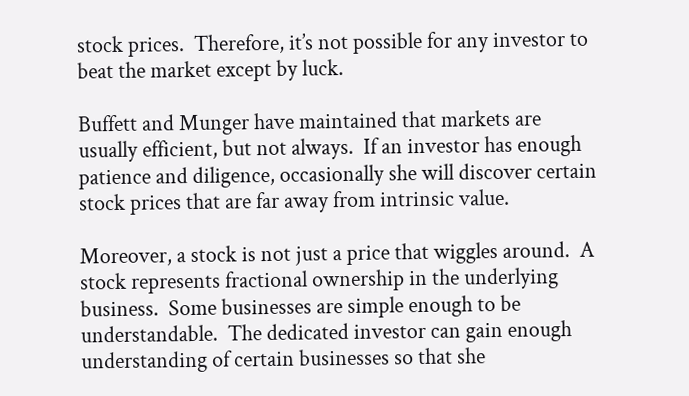stock prices.  Therefore, it’s not possible for any investor to beat the market except by luck.

Buffett and Munger have maintained that markets are usually efficient, but not always.  If an investor has enough patience and diligence, occasionally she will discover certain stock prices that are far away from intrinsic value.

Moreover, a stock is not just a price that wiggles around.  A stock represents fractional ownership in the underlying business.  Some businesses are simple enough to be understandable.  The dedicated investor can gain enough understanding of certain businesses so that she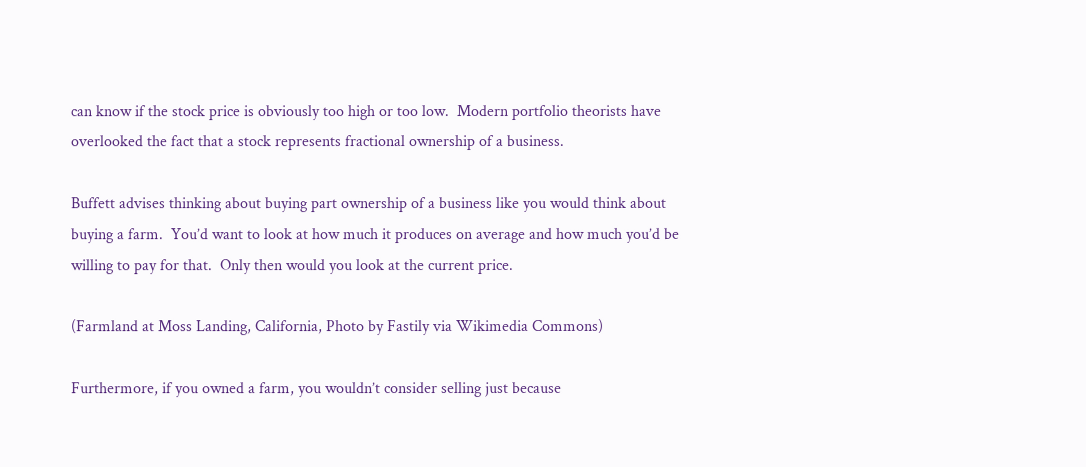can know if the stock price is obviously too high or too low.  Modern portfolio theorists have overlooked the fact that a stock represents fractional ownership of a business.

Buffett advises thinking about buying part ownership of a business like you would think about buying a farm.  You’d want to look at how much it produces on average and how much you’d be willing to pay for that.  Only then would you look at the current price.

(Farmland at Moss Landing, California, Photo by Fastily via Wikimedia Commons)

Furthermore, if you owned a farm, you wouldn’t consider selling just because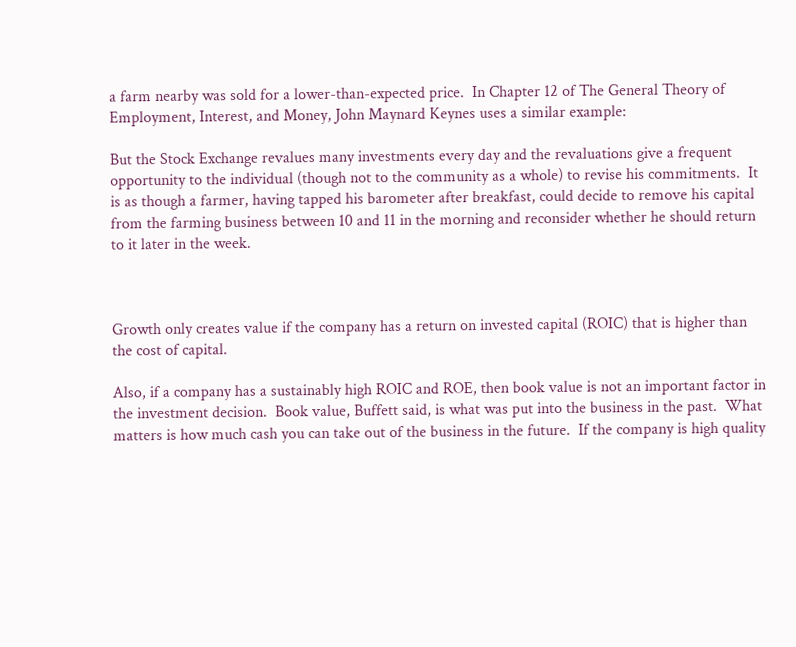a farm nearby was sold for a lower-than-expected price.  In Chapter 12 of The General Theory of Employment, Interest, and Money, John Maynard Keynes uses a similar example:

But the Stock Exchange revalues many investments every day and the revaluations give a frequent opportunity to the individual (though not to the community as a whole) to revise his commitments.  It is as though a farmer, having tapped his barometer after breakfast, could decide to remove his capital from the farming business between 10 and 11 in the morning and reconsider whether he should return to it later in the week.



Growth only creates value if the company has a return on invested capital (ROIC) that is higher than the cost of capital.

Also, if a company has a sustainably high ROIC and ROE, then book value is not an important factor in the investment decision.  Book value, Buffett said, is what was put into the business in the past.  What matters is how much cash you can take out of the business in the future.  If the company is high quality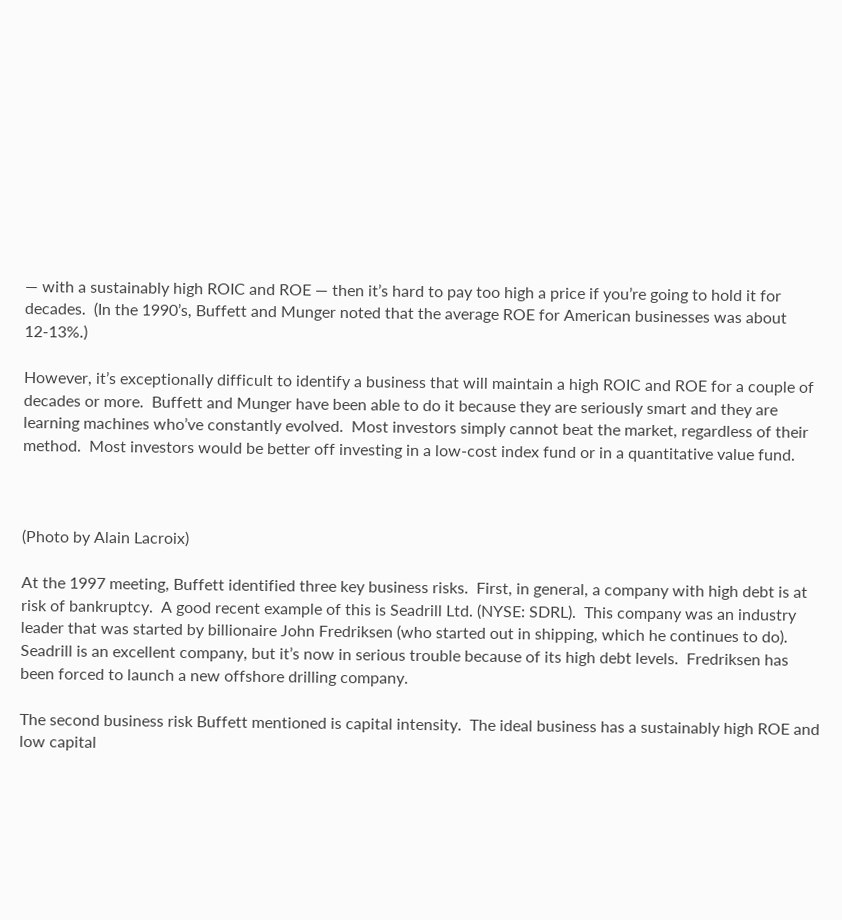— with a sustainably high ROIC and ROE — then it’s hard to pay too high a price if you’re going to hold it for decades.  (In the 1990’s, Buffett and Munger noted that the average ROE for American businesses was about 12-13%.)

However, it’s exceptionally difficult to identify a business that will maintain a high ROIC and ROE for a couple of decades or more.  Buffett and Munger have been able to do it because they are seriously smart and they are learning machines who’ve constantly evolved.  Most investors simply cannot beat the market, regardless of their method.  Most investors would be better off investing in a low-cost index fund or in a quantitative value fund.



(Photo by Alain Lacroix)

At the 1997 meeting, Buffett identified three key business risks.  First, in general, a company with high debt is at risk of bankruptcy.  A good recent example of this is Seadrill Ltd. (NYSE: SDRL).  This company was an industry leader that was started by billionaire John Fredriksen (who started out in shipping, which he continues to do).  Seadrill is an excellent company, but it’s now in serious trouble because of its high debt levels.  Fredriksen has been forced to launch a new offshore drilling company.

The second business risk Buffett mentioned is capital intensity.  The ideal business has a sustainably high ROE and low capital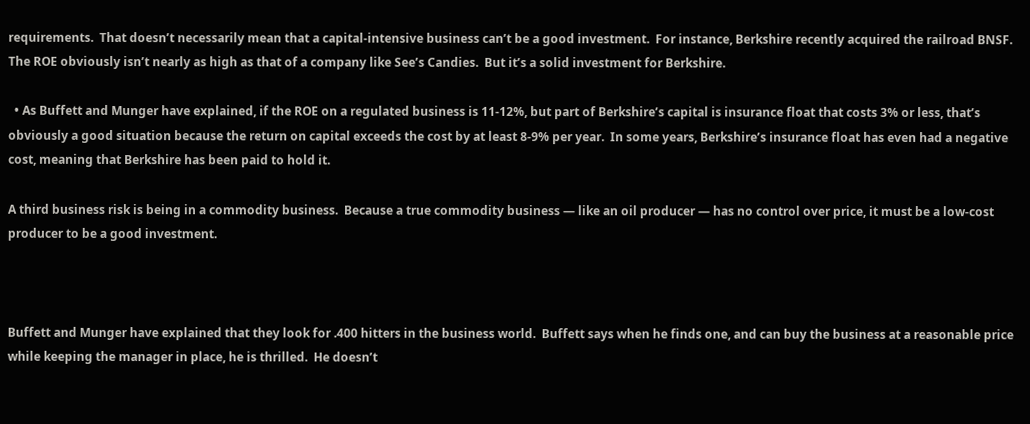requirements.  That doesn’t necessarily mean that a capital-intensive business can’t be a good investment.  For instance, Berkshire recently acquired the railroad BNSF.  The ROE obviously isn’t nearly as high as that of a company like See’s Candies.  But it’s a solid investment for Berkshire.

  • As Buffett and Munger have explained, if the ROE on a regulated business is 11-12%, but part of Berkshire’s capital is insurance float that costs 3% or less, that’s obviously a good situation because the return on capital exceeds the cost by at least 8-9% per year.  In some years, Berkshire’s insurance float has even had a negative cost, meaning that Berkshire has been paid to hold it.

A third business risk is being in a commodity business.  Because a true commodity business — like an oil producer — has no control over price, it must be a low-cost producer to be a good investment.



Buffett and Munger have explained that they look for .400 hitters in the business world.  Buffett says when he finds one, and can buy the business at a reasonable price while keeping the manager in place, he is thrilled.  He doesn’t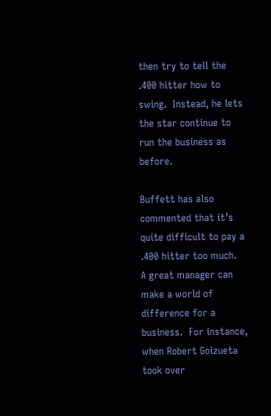then try to tell the .400 hitter how to swing.  Instead, he lets the star continue to run the business as before.

Buffett has also commented that it’s quite difficult to pay a .400 hitter too much.  A great manager can make a world of difference for a business.  For instance, when Robert Goizueta took over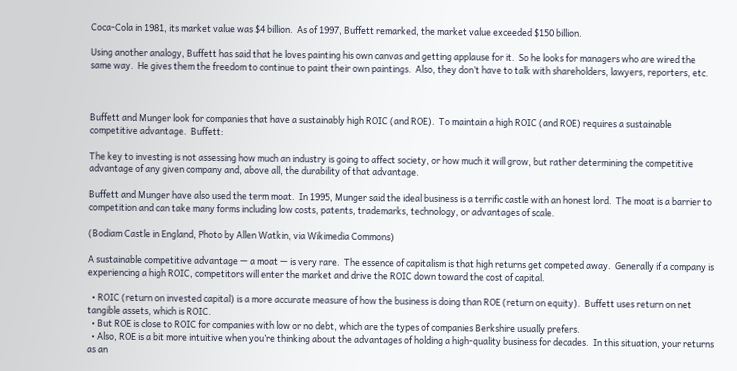Coca-Cola in 1981, its market value was $4 billion.  As of 1997, Buffett remarked, the market value exceeded $150 billion.

Using another analogy, Buffett has said that he loves painting his own canvas and getting applause for it.  So he looks for managers who are wired the same way.  He gives them the freedom to continue to paint their own paintings.  Also, they don’t have to talk with shareholders, lawyers, reporters, etc.



Buffett and Munger look for companies that have a sustainably high ROIC (and ROE).  To maintain a high ROIC (and ROE) requires a sustainable competitive advantage.  Buffett:

The key to investing is not assessing how much an industry is going to affect society, or how much it will grow, but rather determining the competitive advantage of any given company and, above all, the durability of that advantage.

Buffett and Munger have also used the term moat.  In 1995, Munger said the ideal business is a terrific castle with an honest lord.  The moat is a barrier to competition and can take many forms including low costs, patents, trademarks, technology, or advantages of scale.

(Bodiam Castle in England, Photo by Allen Watkin, via Wikimedia Commons)

A sustainable competitive advantage — a moat — is very rare.  The essence of capitalism is that high returns get competed away.  Generally if a company is experiencing a high ROIC, competitors will enter the market and drive the ROIC down toward the cost of capital.

  • ROIC (return on invested capital) is a more accurate measure of how the business is doing than ROE (return on equity).  Buffett uses return on net tangible assets, which is ROIC.
  • But ROE is close to ROIC for companies with low or no debt, which are the types of companies Berkshire usually prefers.
  • Also, ROE is a bit more intuitive when you’re thinking about the advantages of holding a high-quality business for decades.  In this situation, your returns as an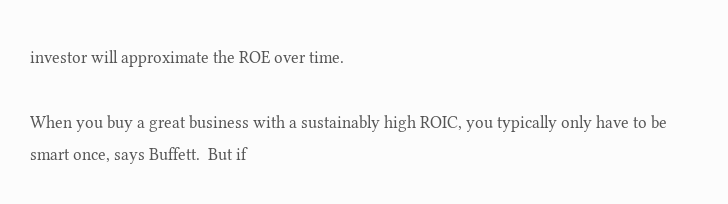investor will approximate the ROE over time.

When you buy a great business with a sustainably high ROIC, you typically only have to be smart once, says Buffett.  But if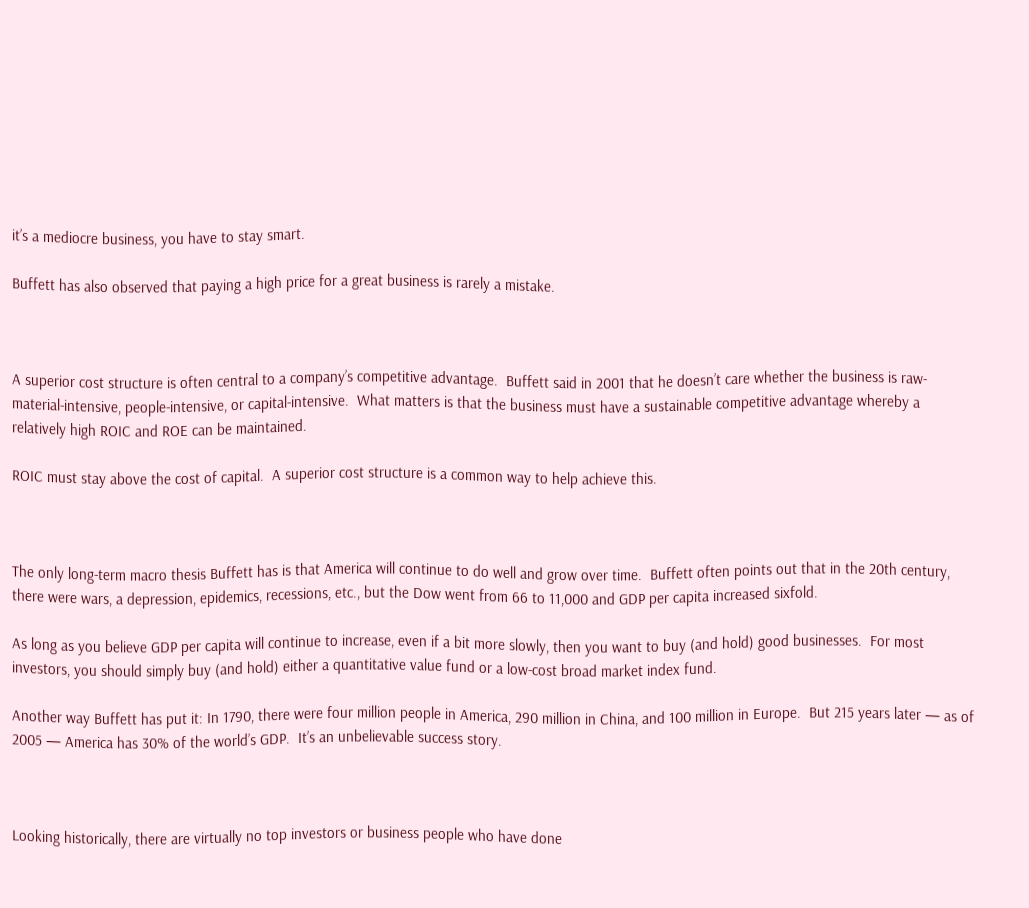it’s a mediocre business, you have to stay smart.

Buffett has also observed that paying a high price for a great business is rarely a mistake.



A superior cost structure is often central to a company’s competitive advantage.  Buffett said in 2001 that he doesn’t care whether the business is raw-material-intensive, people-intensive, or capital-intensive.  What matters is that the business must have a sustainable competitive advantage whereby a relatively high ROIC and ROE can be maintained.

ROIC must stay above the cost of capital.  A superior cost structure is a common way to help achieve this.



The only long-term macro thesis Buffett has is that America will continue to do well and grow over time.  Buffett often points out that in the 20th century, there were wars, a depression, epidemics, recessions, etc., but the Dow went from 66 to 11,000 and GDP per capita increased sixfold.

As long as you believe GDP per capita will continue to increase, even if a bit more slowly, then you want to buy (and hold) good businesses.  For most investors, you should simply buy (and hold) either a quantitative value fund or a low-cost broad market index fund.

Another way Buffett has put it: In 1790, there were four million people in America, 290 million in China, and 100 million in Europe.  But 215 years later — as of 2005 — America has 30% of the world’s GDP.  It’s an unbelievable success story.



Looking historically, there are virtually no top investors or business people who have done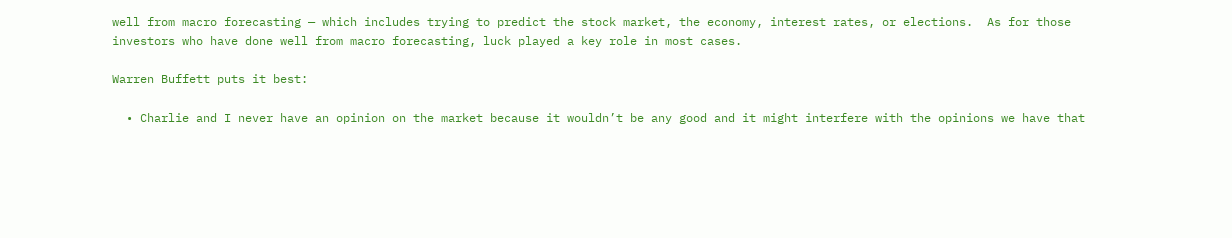well from macro forecasting — which includes trying to predict the stock market, the economy, interest rates, or elections.  As for those investors who have done well from macro forecasting, luck played a key role in most cases.

Warren Buffett puts it best:

  • Charlie and I never have an opinion on the market because it wouldn’t be any good and it might interfere with the opinions we have that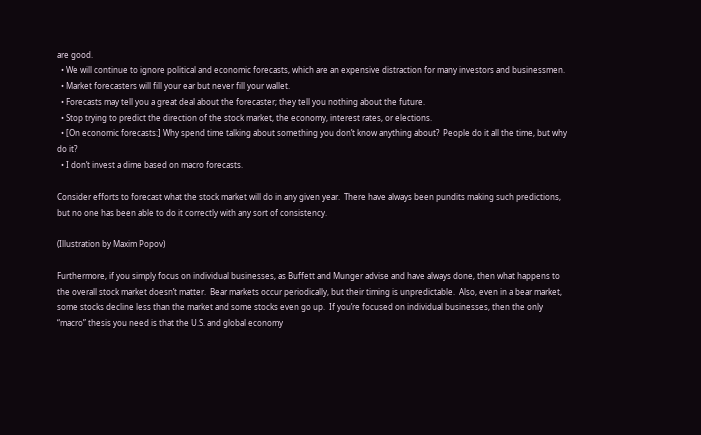are good.
  • We will continue to ignore political and economic forecasts, which are an expensive distraction for many investors and businessmen.
  • Market forecasters will fill your ear but never fill your wallet.
  • Forecasts may tell you a great deal about the forecaster; they tell you nothing about the future.
  • Stop trying to predict the direction of the stock market, the economy, interest rates, or elections.
  • [On economic forecasts:] Why spend time talking about something you don’t know anything about?  People do it all the time, but why do it?
  • I don’t invest a dime based on macro forecasts.

Consider efforts to forecast what the stock market will do in any given year.  There have always been pundits making such predictions, but no one has been able to do it correctly with any sort of consistency.

(Illustration by Maxim Popov)

Furthermore, if you simply focus on individual businesses, as Buffett and Munger advise and have always done, then what happens to the overall stock market doesn’t matter.  Bear markets occur periodically, but their timing is unpredictable.  Also, even in a bear market, some stocks decline less than the market and some stocks even go up.  If you’re focused on individual businesses, then the only “macro” thesis you need is that the U.S. and global economy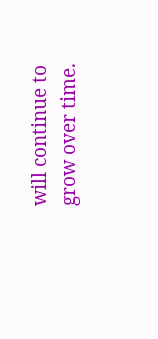will continue to grow over time.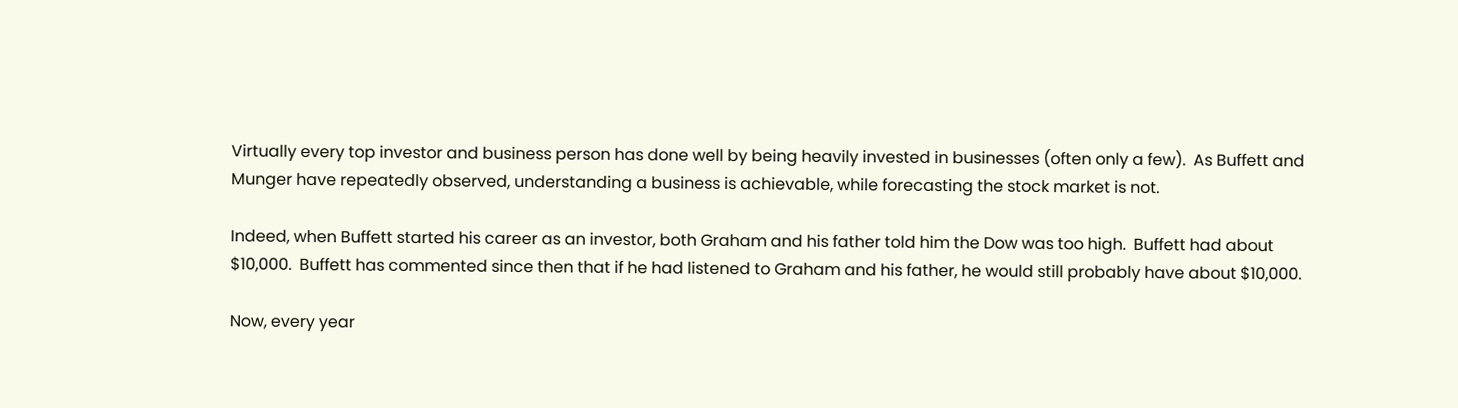Virtually every top investor and business person has done well by being heavily invested in businesses (often only a few).  As Buffett and Munger have repeatedly observed, understanding a business is achievable, while forecasting the stock market is not.

Indeed, when Buffett started his career as an investor, both Graham and his father told him the Dow was too high.  Buffett had about $10,000.  Buffett has commented since then that if he had listened to Graham and his father, he would still probably have about $10,000.

Now, every year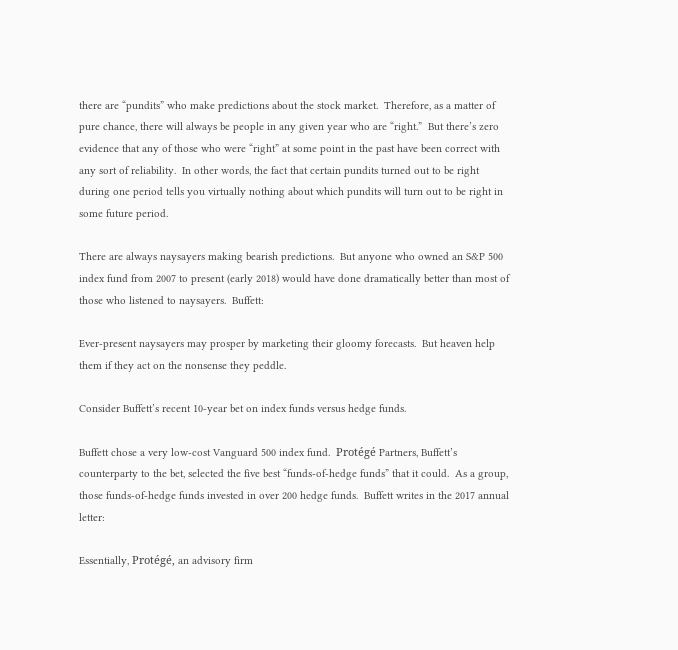there are “pundits” who make predictions about the stock market.  Therefore, as a matter of pure chance, there will always be people in any given year who are “right.”  But there’s zero evidence that any of those who were “right” at some point in the past have been correct with any sort of reliability.  In other words, the fact that certain pundits turned out to be right during one period tells you virtually nothing about which pundits will turn out to be right in some future period.

There are always naysayers making bearish predictions.  But anyone who owned an S&P 500 index fund from 2007 to present (early 2018) would have done dramatically better than most of those who listened to naysayers.  Buffett:

Ever-present naysayers may prosper by marketing their gloomy forecasts.  But heaven help them if they act on the nonsense they peddle.

Consider Buffett’s recent 10-year bet on index funds versus hedge funds.

Buffett chose a very low-cost Vanguard 500 index fund.  Protégé Partners, Buffett’s counterparty to the bet, selected the five best “funds-of-hedge funds” that it could.  As a group, those funds-of-hedge funds invested in over 200 hedge funds.  Buffett writes in the 2017 annual letter:

Essentially, Protégé, an advisory firm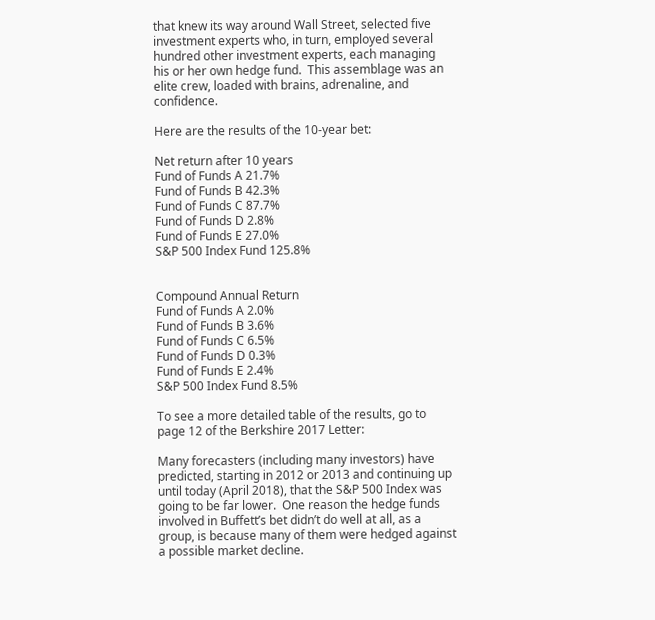that knew its way around Wall Street, selected five investment experts who, in turn, employed several hundred other investment experts, each managing his or her own hedge fund.  This assemblage was an elite crew, loaded with brains, adrenaline, and confidence.

Here are the results of the 10-year bet:

Net return after 10 years
Fund of Funds A 21.7%
Fund of Funds B 42.3%
Fund of Funds C 87.7%
Fund of Funds D 2.8%
Fund of Funds E 27.0%
S&P 500 Index Fund 125.8%


Compound Annual Return
Fund of Funds A 2.0%
Fund of Funds B 3.6%
Fund of Funds C 6.5%
Fund of Funds D 0.3%
Fund of Funds E 2.4%
S&P 500 Index Fund 8.5%

To see a more detailed table of the results, go to page 12 of the Berkshire 2017 Letter:

Many forecasters (including many investors) have predicted, starting in 2012 or 2013 and continuing up until today (April 2018), that the S&P 500 Index was going to be far lower.  One reason the hedge funds involved in Buffett’s bet didn’t do well at all, as a group, is because many of them were hedged against a possible market decline.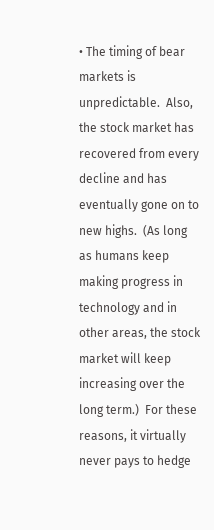• The timing of bear markets is unpredictable.  Also, the stock market has recovered from every decline and has eventually gone on to new highs.  (As long as humans keep making progress in technology and in other areas, the stock market will keep increasing over the long term.)  For these reasons, it virtually never pays to hedge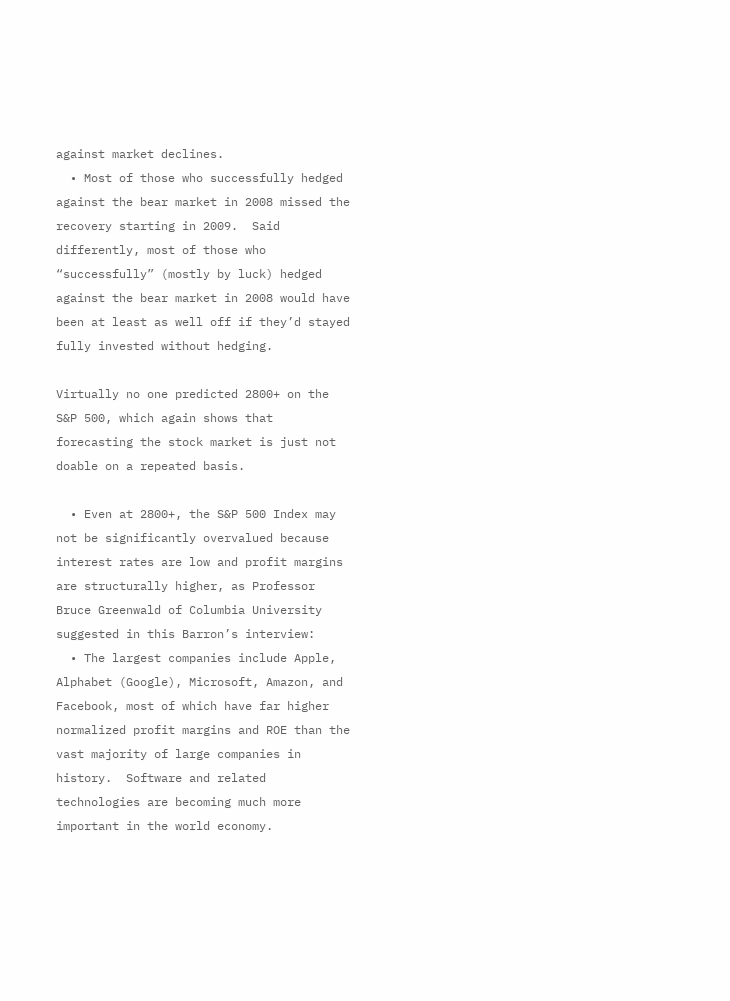against market declines.
  • Most of those who successfully hedged against the bear market in 2008 missed the recovery starting in 2009.  Said differently, most of those who “successfully” (mostly by luck) hedged against the bear market in 2008 would have been at least as well off if they’d stayed fully invested without hedging.

Virtually no one predicted 2800+ on the S&P 500, which again shows that forecasting the stock market is just not doable on a repeated basis.

  • Even at 2800+, the S&P 500 Index may not be significantly overvalued because interest rates are low and profit margins are structurally higher, as Professor Bruce Greenwald of Columbia University suggested in this Barron’s interview:
  • The largest companies include Apple, Alphabet (Google), Microsoft, Amazon, and Facebook, most of which have far higher normalized profit margins and ROE than the vast majority of large companies in history.  Software and related technologies are becoming much more important in the world economy.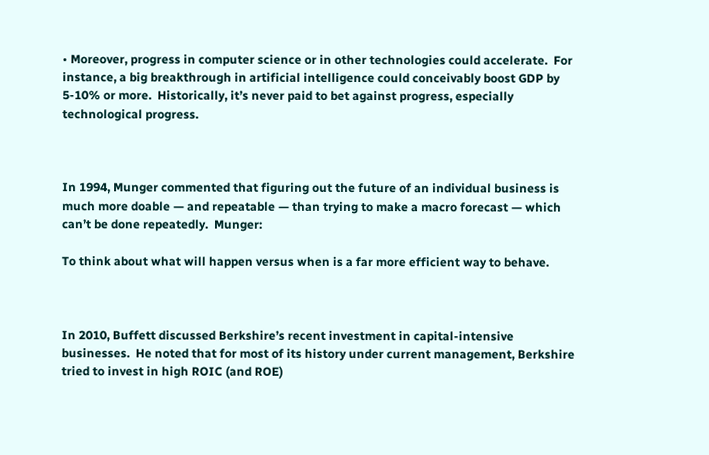• Moreover, progress in computer science or in other technologies could accelerate.  For instance, a big breakthrough in artificial intelligence could conceivably boost GDP by 5-10% or more.  Historically, it’s never paid to bet against progress, especially technological progress.



In 1994, Munger commented that figuring out the future of an individual business is much more doable — and repeatable — than trying to make a macro forecast — which can’t be done repeatedly.  Munger:

To think about what will happen versus when is a far more efficient way to behave.



In 2010, Buffett discussed Berkshire’s recent investment in capital-intensive businesses.  He noted that for most of its history under current management, Berkshire tried to invest in high ROIC (and ROE)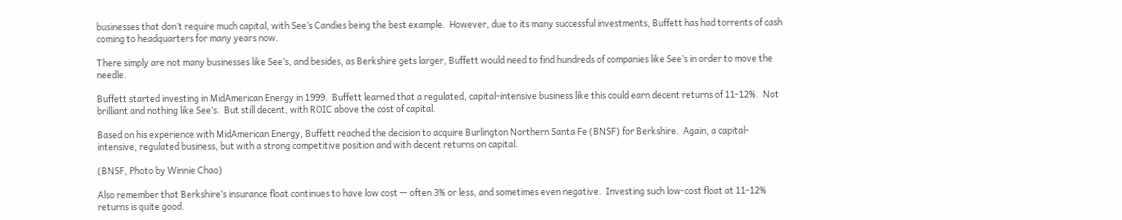businesses that don’t require much capital, with See’s Candies being the best example.  However, due to its many successful investments, Buffett has had torrents of cash coming to headquarters for many years now.

There simply are not many businesses like See’s, and besides, as Berkshire gets larger, Buffett would need to find hundreds of companies like See’s in order to move the needle.

Buffett started investing in MidAmerican Energy in 1999.  Buffett learned that a regulated, capital-intensive business like this could earn decent returns of 11-12%.  Not brilliant and nothing like See’s.  But still decent, with ROIC above the cost of capital.

Based on his experience with MidAmerican Energy, Buffett reached the decision to acquire Burlington Northern Santa Fe (BNSF) for Berkshire.  Again, a capital-intensive, regulated business, but with a strong competitive position and with decent returns on capital.

(BNSF, Photo by Winnie Chao)

Also remember that Berkshire’s insurance float continues to have low cost — often 3% or less, and sometimes even negative.  Investing such low-cost float at 11-12% returns is quite good.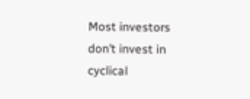Most investors don’t invest in cyclical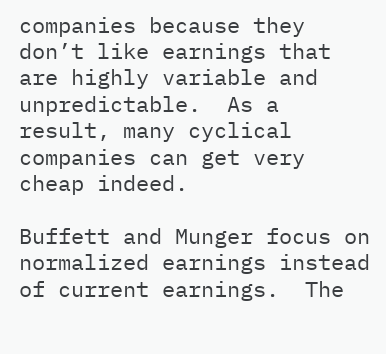companies because they don’t like earnings that are highly variable and unpredictable.  As a result, many cyclical companies can get very cheap indeed.

Buffett and Munger focus on normalized earnings instead of current earnings.  The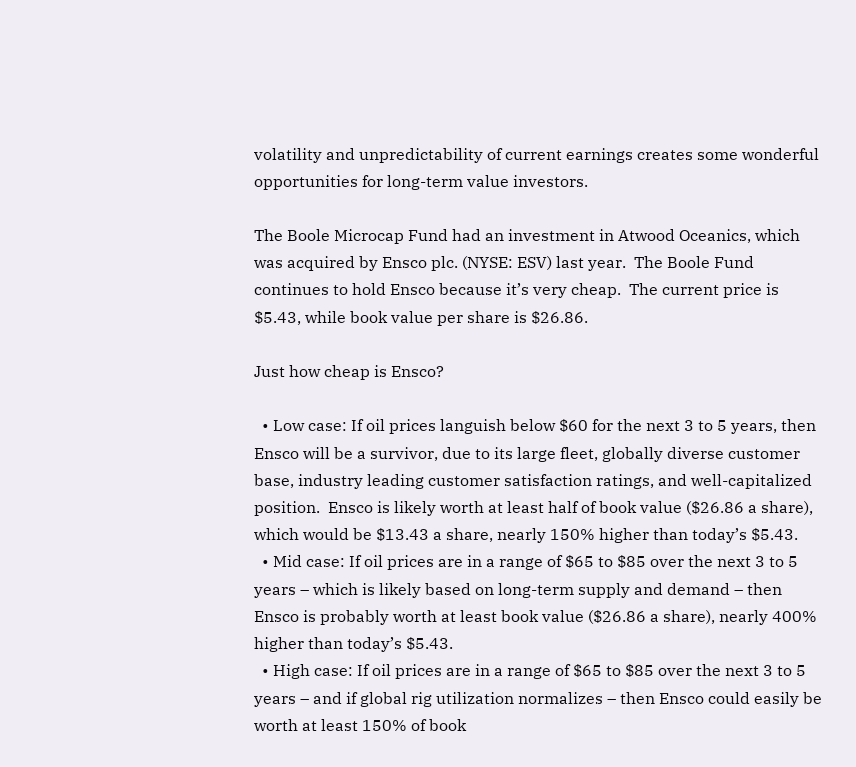volatility and unpredictability of current earnings creates some wonderful opportunities for long-term value investors.

The Boole Microcap Fund had an investment in Atwood Oceanics, which was acquired by Ensco plc. (NYSE: ESV) last year.  The Boole Fund continues to hold Ensco because it’s very cheap.  The current price is $5.43, while book value per share is $26.86.

Just how cheap is Ensco?

  • Low case: If oil prices languish below $60 for the next 3 to 5 years, then Ensco will be a survivor, due to its large fleet, globally diverse customer base, industry leading customer satisfaction ratings, and well-capitalized position.  Ensco is likely worth at least half of book value ($26.86 a share), which would be $13.43 a share, nearly 150% higher than today’s $5.43.
  • Mid case: If oil prices are in a range of $65 to $85 over the next 3 to 5 years – which is likely based on long-term supply and demand – then Ensco is probably worth at least book value ($26.86 a share), nearly 400% higher than today’s $5.43.
  • High case: If oil prices are in a range of $65 to $85 over the next 3 to 5 years – and if global rig utilization normalizes – then Ensco could easily be worth at least 150% of book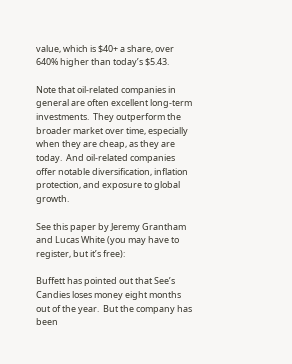value, which is $40+ a share, over 640% higher than today’s $5.43.

Note that oil-related companies in general are often excellent long-term investments.  They outperform the broader market over time, especially when they are cheap, as they are today.  And oil-related companies offer notable diversification, inflation protection, and exposure to global growth.

See this paper by Jeremy Grantham and Lucas White (you may have to register, but it’s free):

Buffett has pointed out that See’s Candies loses money eight months out of the year.  But the company has been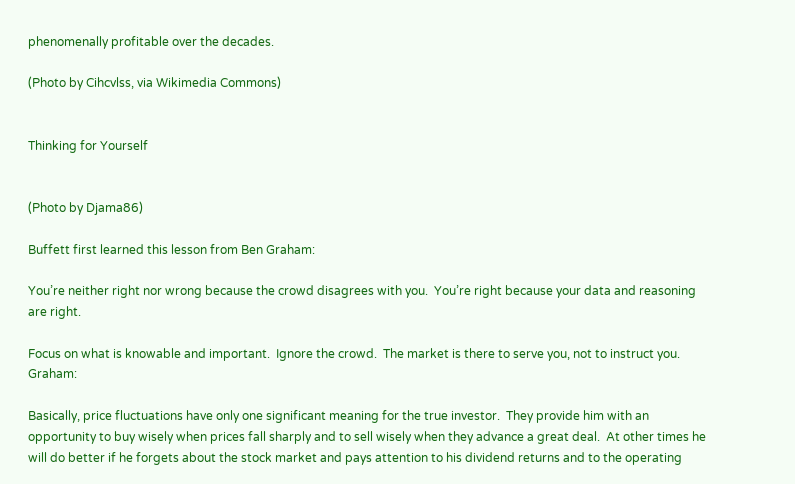phenomenally profitable over the decades.

(Photo by Cihcvlss, via Wikimedia Commons)


Thinking for Yourself


(Photo by Djama86)

Buffett first learned this lesson from Ben Graham:

You’re neither right nor wrong because the crowd disagrees with you.  You’re right because your data and reasoning are right.

Focus on what is knowable and important.  Ignore the crowd.  The market is there to serve you, not to instruct you.  Graham:

Basically, price fluctuations have only one significant meaning for the true investor.  They provide him with an opportunity to buy wisely when prices fall sharply and to sell wisely when they advance a great deal.  At other times he will do better if he forgets about the stock market and pays attention to his dividend returns and to the operating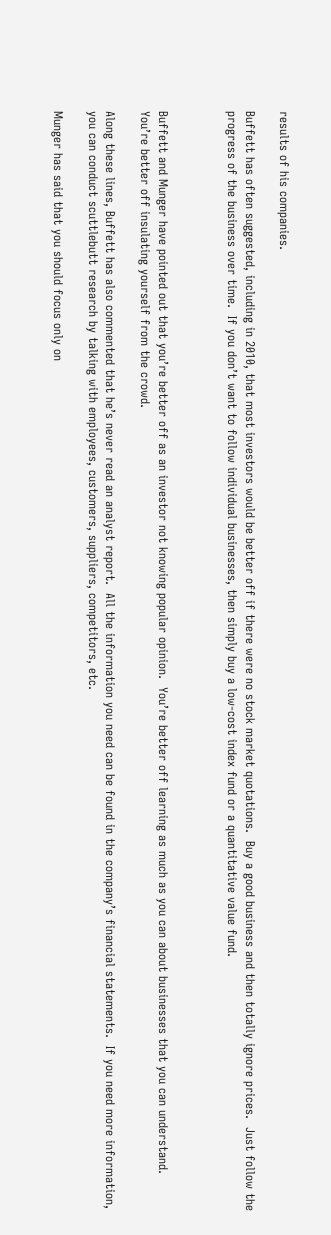results of his companies.

Buffett has often suggested, including in 2010, that most investors would be better off if there were no stock market quotations.  Buy a good business and then totally ignore prices.  Just follow the progress of the business over time.  If you don’t want to follow individual businesses, then simply buy a low-cost index fund or a quantitative value fund.



Buffett and Munger have pointed out that you’re better off as an investor not knowing popular opinion.  You’re better off learning as much as you can about businesses that you can understand.  You’re better off insulating yourself from the crowd.

Along these lines, Buffett has also commented that he’s never read an analyst report.  All the information you need can be found in the company’s financial statements.  If you need more information, you can conduct scuttlebutt research by talking with employees, customers, suppliers, competitors, etc.

Munger has said that you should focus only on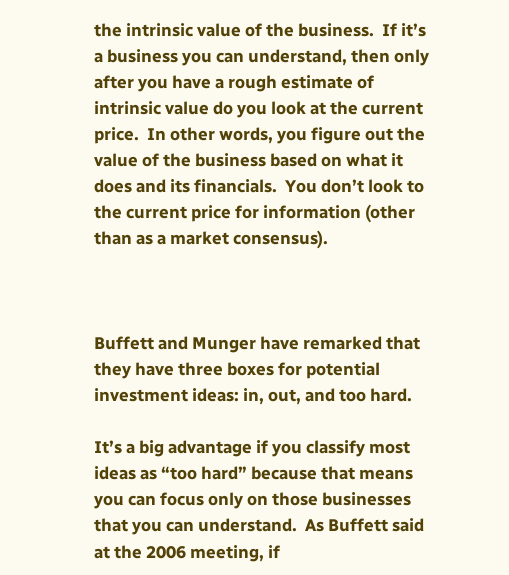the intrinsic value of the business.  If it’s a business you can understand, then only after you have a rough estimate of intrinsic value do you look at the current price.  In other words, you figure out the value of the business based on what it does and its financials.  You don’t look to the current price for information (other than as a market consensus).



Buffett and Munger have remarked that they have three boxes for potential investment ideas: in, out, and too hard.

It’s a big advantage if you classify most ideas as “too hard” because that means you can focus only on those businesses that you can understand.  As Buffett said at the 2006 meeting, if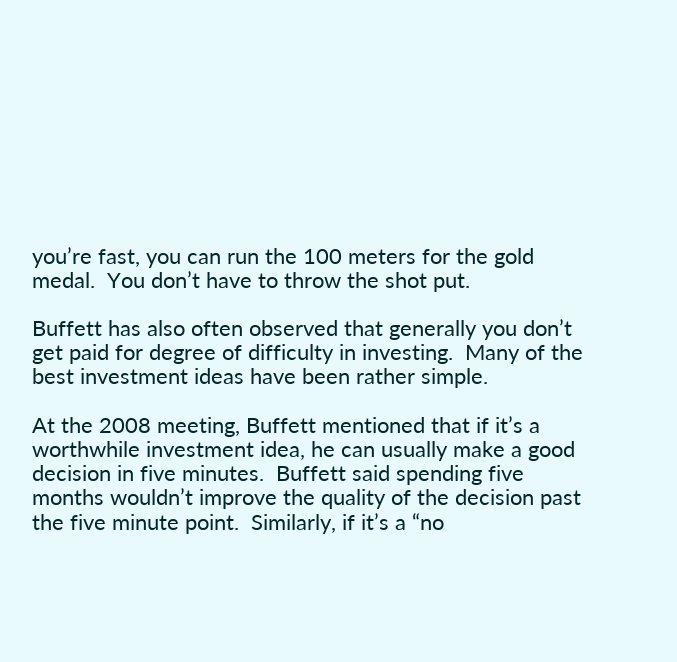you’re fast, you can run the 100 meters for the gold medal.  You don’t have to throw the shot put.

Buffett has also often observed that generally you don’t get paid for degree of difficulty in investing.  Many of the best investment ideas have been rather simple.

At the 2008 meeting, Buffett mentioned that if it’s a worthwhile investment idea, he can usually make a good decision in five minutes.  Buffett said spending five months wouldn’t improve the quality of the decision past the five minute point.  Similarly, if it’s a “no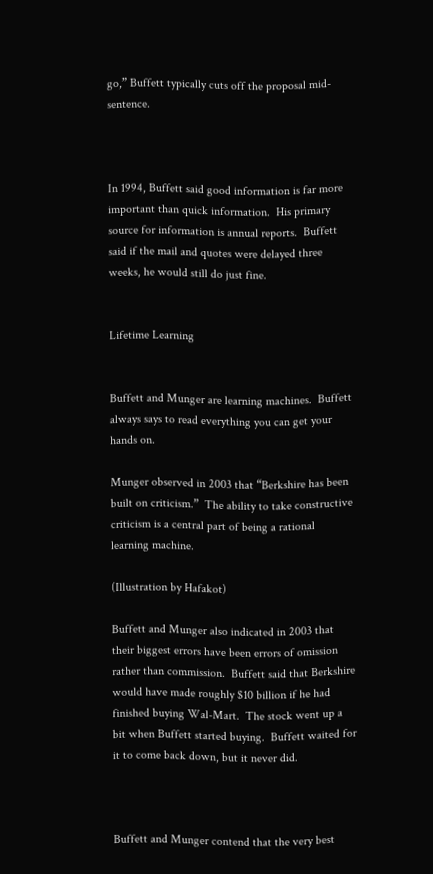go,” Buffett typically cuts off the proposal mid-sentence.



In 1994, Buffett said good information is far more important than quick information.  His primary source for information is annual reports.  Buffett said if the mail and quotes were delayed three weeks, he would still do just fine.


Lifetime Learning


Buffett and Munger are learning machines.  Buffett always says to read everything you can get your hands on.

Munger observed in 2003 that “Berkshire has been built on criticism.”  The ability to take constructive criticism is a central part of being a rational learning machine.

(Illustration by Hafakot)

Buffett and Munger also indicated in 2003 that their biggest errors have been errors of omission rather than commission.  Buffett said that Berkshire would have made roughly $10 billion if he had finished buying Wal-Mart.  The stock went up a bit when Buffett started buying.  Buffett waited for it to come back down, but it never did.



Buffett and Munger contend that the very best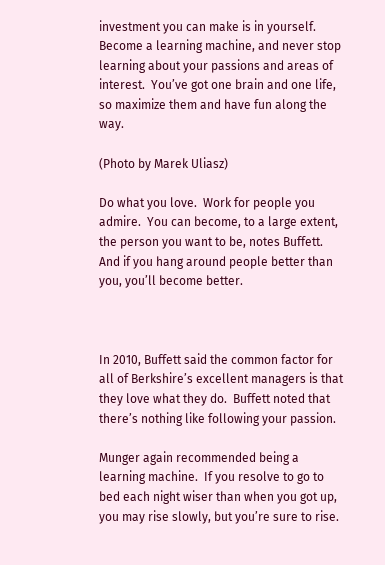investment you can make is in yourself.  Become a learning machine, and never stop learning about your passions and areas of interest.  You’ve got one brain and one life, so maximize them and have fun along the way.

(Photo by Marek Uliasz)

Do what you love.  Work for people you admire.  You can become, to a large extent, the person you want to be, notes Buffett.  And if you hang around people better than you, you’ll become better.



In 2010, Buffett said the common factor for all of Berkshire’s excellent managers is that they love what they do.  Buffett noted that there’s nothing like following your passion.

Munger again recommended being a learning machine.  If you resolve to go to bed each night wiser than when you got up, you may rise slowly, but you’re sure to rise.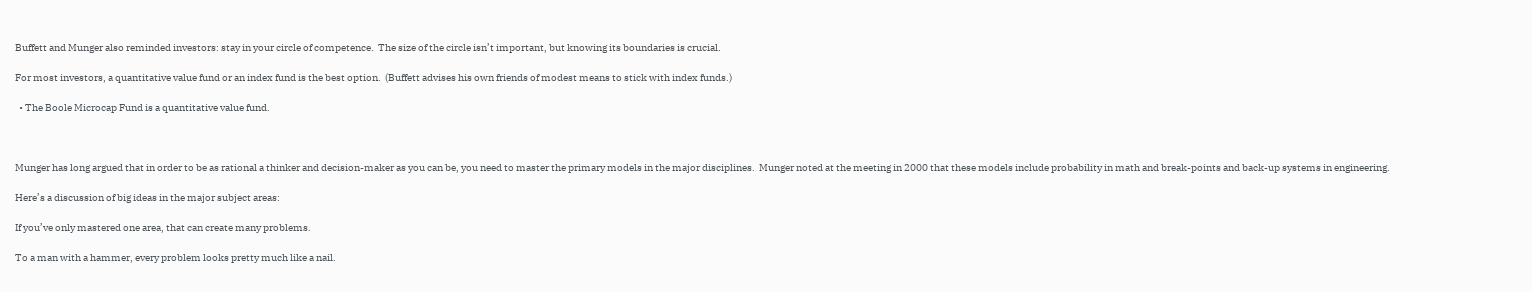Buffett and Munger also reminded investors: stay in your circle of competence.  The size of the circle isn’t important, but knowing its boundaries is crucial.

For most investors, a quantitative value fund or an index fund is the best option.  (Buffett advises his own friends of modest means to stick with index funds.)

  • The Boole Microcap Fund is a quantitative value fund.



Munger has long argued that in order to be as rational a thinker and decision-maker as you can be, you need to master the primary models in the major disciplines.  Munger noted at the meeting in 2000 that these models include probability in math and break-points and back-up systems in engineering.

Here’s a discussion of big ideas in the major subject areas:

If you’ve only mastered one area, that can create many problems.

To a man with a hammer, every problem looks pretty much like a nail.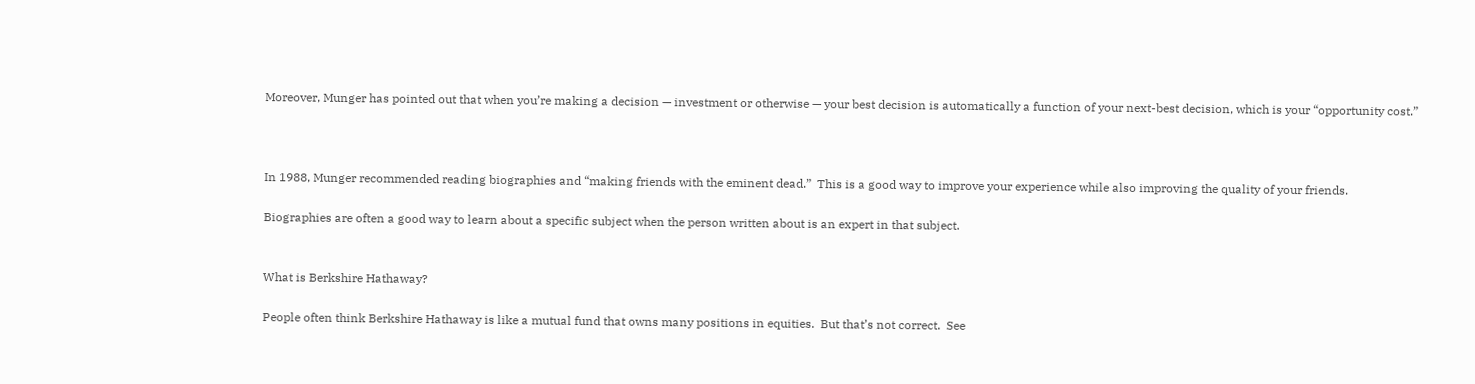Moreover, Munger has pointed out that when you’re making a decision — investment or otherwise — your best decision is automatically a function of your next-best decision, which is your “opportunity cost.”



In 1988, Munger recommended reading biographies and “making friends with the eminent dead.”  This is a good way to improve your experience while also improving the quality of your friends.

Biographies are often a good way to learn about a specific subject when the person written about is an expert in that subject.


What is Berkshire Hathaway?

People often think Berkshire Hathaway is like a mutual fund that owns many positions in equities.  But that’s not correct.  See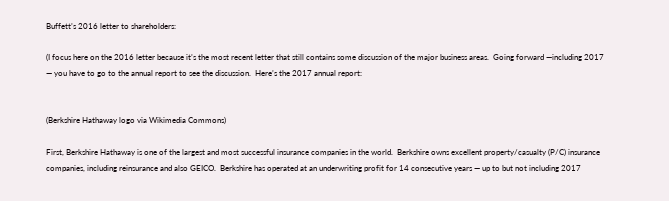Buffett’s 2016 letter to shareholders:

(I focus here on the 2016 letter because it’s the most recent letter that still contains some discussion of the major business areas.  Going forward —including 2017 — you have to go to the annual report to see the discussion.  Here’s the 2017 annual report:


(Berkshire Hathaway logo via Wikimedia Commons)

First, Berkshire Hathaway is one of the largest and most successful insurance companies in the world.  Berkshire owns excellent property/casualty (P/C) insurance companies, including reinsurance and also GEICO.  Berkshire has operated at an underwriting profit for 14 consecutive years — up to but not including 2017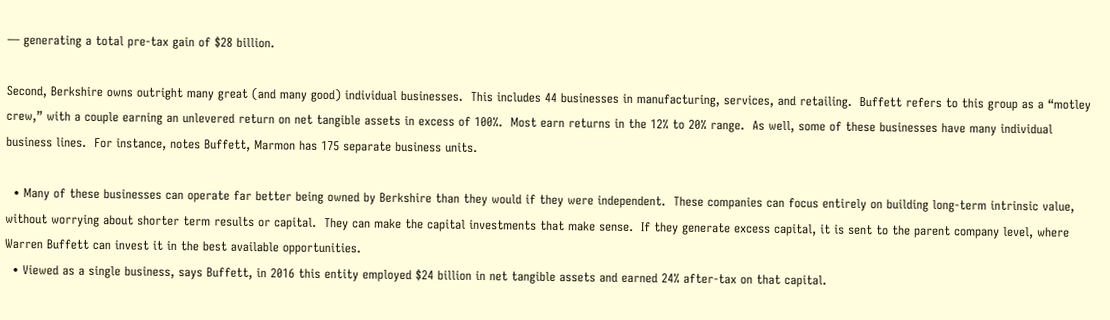— generating a total pre-tax gain of $28 billion.

Second, Berkshire owns outright many great (and many good) individual businesses.  This includes 44 businesses in manufacturing, services, and retailing.  Buffett refers to this group as a “motley crew,” with a couple earning an unlevered return on net tangible assets in excess of 100%.  Most earn returns in the 12% to 20% range.  As well, some of these businesses have many individual business lines.  For instance, notes Buffett, Marmon has 175 separate business units.

  • Many of these businesses can operate far better being owned by Berkshire than they would if they were independent.  These companies can focus entirely on building long-term intrinsic value, without worrying about shorter term results or capital.  They can make the capital investments that make sense.  If they generate excess capital, it is sent to the parent company level, where Warren Buffett can invest it in the best available opportunities.
  • Viewed as a single business, says Buffett, in 2016 this entity employed $24 billion in net tangible assets and earned 24% after-tax on that capital.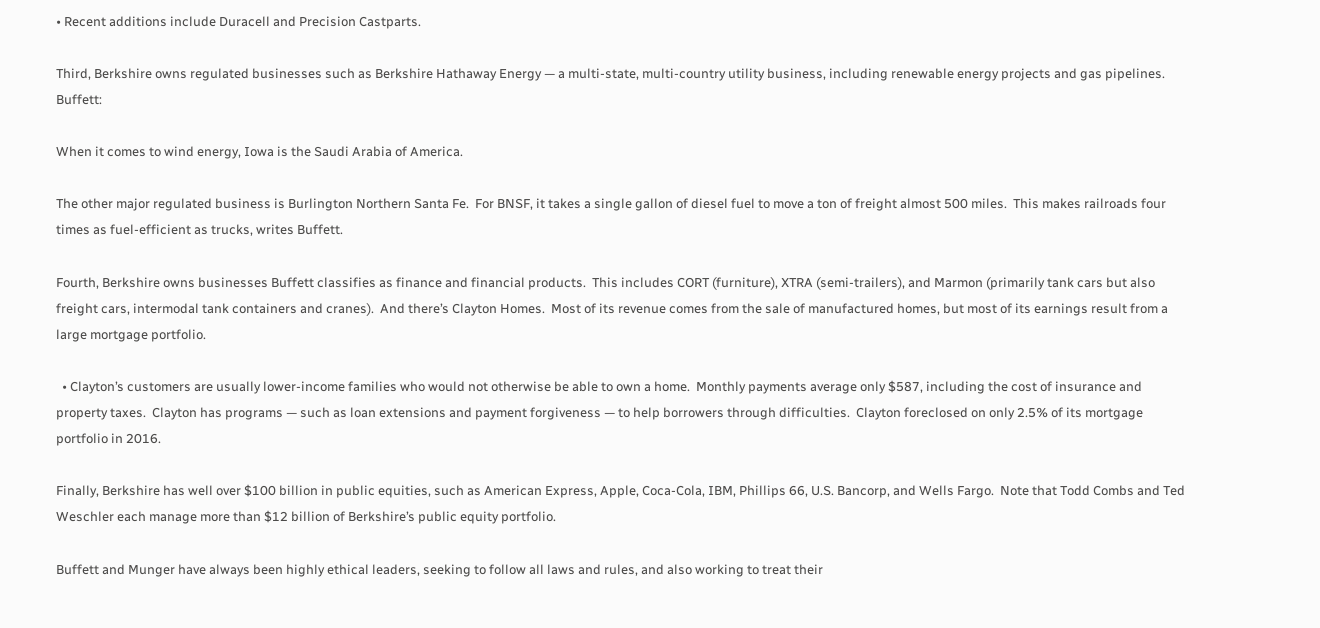• Recent additions include Duracell and Precision Castparts.

Third, Berkshire owns regulated businesses such as Berkshire Hathaway Energy — a multi-state, multi-country utility business, including renewable energy projects and gas pipelines.  Buffett:

When it comes to wind energy, Iowa is the Saudi Arabia of America.

The other major regulated business is Burlington Northern Santa Fe.  For BNSF, it takes a single gallon of diesel fuel to move a ton of freight almost 500 miles.  This makes railroads four times as fuel-efficient as trucks, writes Buffett.

Fourth, Berkshire owns businesses Buffett classifies as finance and financial products.  This includes CORT (furniture), XTRA (semi-trailers), and Marmon (primarily tank cars but also freight cars, intermodal tank containers and cranes).  And there’s Clayton Homes.  Most of its revenue comes from the sale of manufactured homes, but most of its earnings result from a large mortgage portfolio.

  • Clayton’s customers are usually lower-income families who would not otherwise be able to own a home.  Monthly payments average only $587, including the cost of insurance and property taxes.  Clayton has programs — such as loan extensions and payment forgiveness — to help borrowers through difficulties.  Clayton foreclosed on only 2.5% of its mortgage portfolio in 2016.

Finally, Berkshire has well over $100 billion in public equities, such as American Express, Apple, Coca-Cola, IBM, Phillips 66, U.S. Bancorp, and Wells Fargo.  Note that Todd Combs and Ted Weschler each manage more than $12 billion of Berkshire’s public equity portfolio.

Buffett and Munger have always been highly ethical leaders, seeking to follow all laws and rules, and also working to treat their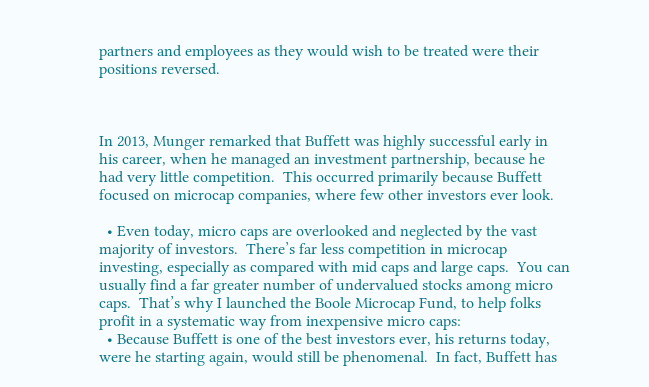partners and employees as they would wish to be treated were their positions reversed.



In 2013, Munger remarked that Buffett was highly successful early in his career, when he managed an investment partnership, because he had very little competition.  This occurred primarily because Buffett focused on microcap companies, where few other investors ever look.

  • Even today, micro caps are overlooked and neglected by the vast majority of investors.  There’s far less competition in microcap investing, especially as compared with mid caps and large caps.  You can usually find a far greater number of undervalued stocks among micro caps.  That’s why I launched the Boole Microcap Fund, to help folks profit in a systematic way from inexpensive micro caps:
  • Because Buffett is one of the best investors ever, his returns today, were he starting again, would still be phenomenal.  In fact, Buffett has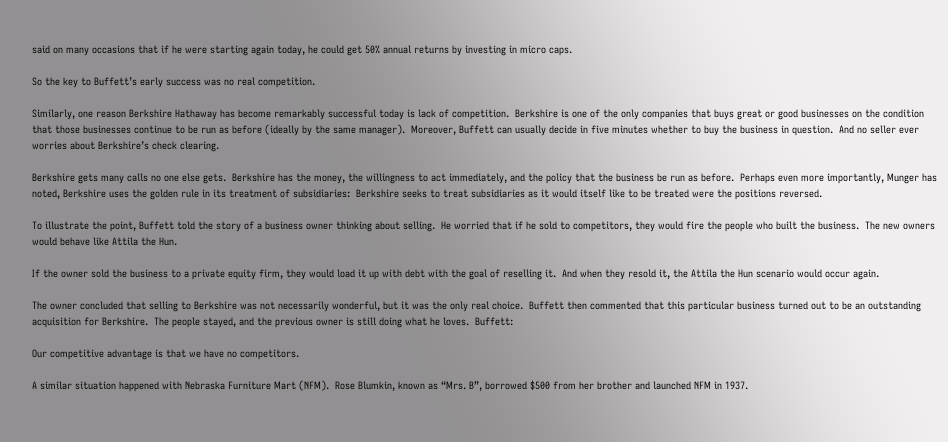said on many occasions that if he were starting again today, he could get 50% annual returns by investing in micro caps.

So the key to Buffett’s early success was no real competition.

Similarly, one reason Berkshire Hathaway has become remarkably successful today is lack of competition.  Berkshire is one of the only companies that buys great or good businesses on the condition that those businesses continue to be run as before (ideally by the same manager).  Moreover, Buffett can usually decide in five minutes whether to buy the business in question.  And no seller ever worries about Berkshire’s check clearing.

Berkshire gets many calls no one else gets.  Berkshire has the money, the willingness to act immediately, and the policy that the business be run as before.  Perhaps even more importantly, Munger has noted, Berkshire uses the golden rule in its treatment of subsidiaries:  Berkshire seeks to treat subsidiaries as it would itself like to be treated were the positions reversed.

To illustrate the point, Buffett told the story of a business owner thinking about selling.  He worried that if he sold to competitors, they would fire the people who built the business.  The new owners would behave like Attila the Hun.

If the owner sold the business to a private equity firm, they would load it up with debt with the goal of reselling it.  And when they resold it, the Attila the Hun scenario would occur again.

The owner concluded that selling to Berkshire was not necessarily wonderful, but it was the only real choice.  Buffett then commented that this particular business turned out to be an outstanding acquisition for Berkshire.  The people stayed, and the previous owner is still doing what he loves.  Buffett:

Our competitive advantage is that we have no competitors.

A similar situation happened with Nebraska Furniture Mart (NFM).  Rose Blumkin, known as “Mrs. B”, borrowed $500 from her brother and launched NFM in 1937.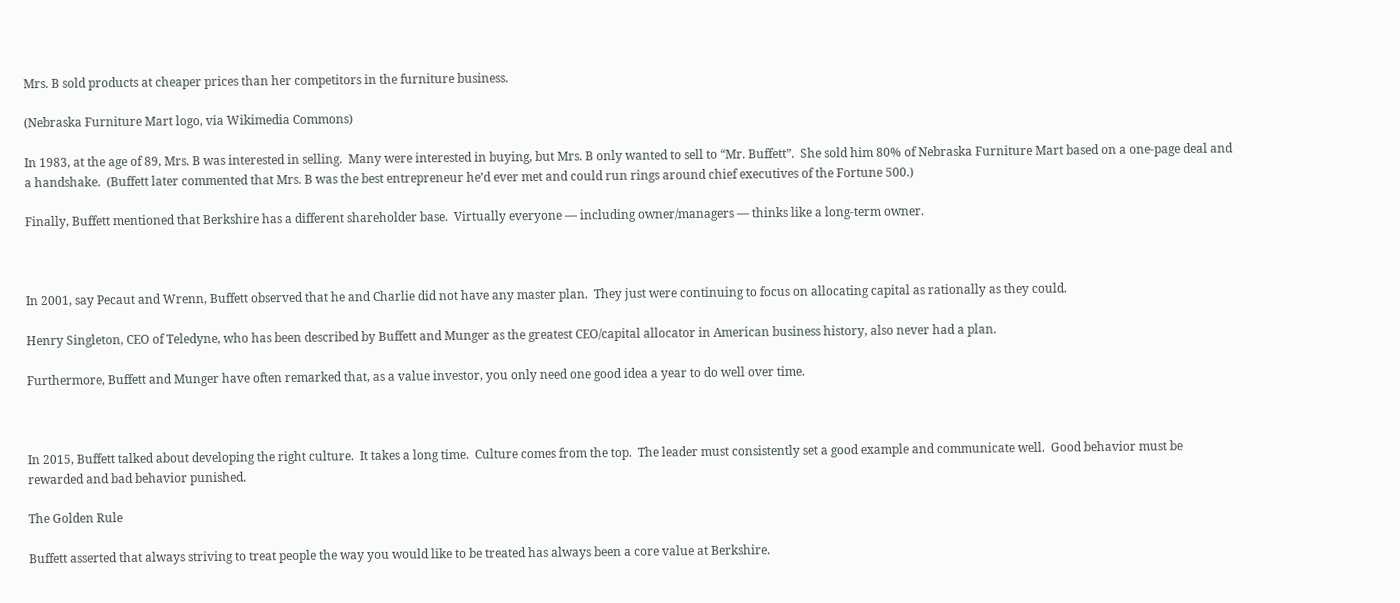Mrs. B sold products at cheaper prices than her competitors in the furniture business.

(Nebraska Furniture Mart logo, via Wikimedia Commons)

In 1983, at the age of 89, Mrs. B was interested in selling.  Many were interested in buying, but Mrs. B only wanted to sell to “Mr. Buffett”.  She sold him 80% of Nebraska Furniture Mart based on a one-page deal and a handshake.  (Buffett later commented that Mrs. B was the best entrepreneur he’d ever met and could run rings around chief executives of the Fortune 500.)

Finally, Buffett mentioned that Berkshire has a different shareholder base.  Virtually everyone — including owner/managers — thinks like a long-term owner.



In 2001, say Pecaut and Wrenn, Buffett observed that he and Charlie did not have any master plan.  They just were continuing to focus on allocating capital as rationally as they could.

Henry Singleton, CEO of Teledyne, who has been described by Buffett and Munger as the greatest CEO/capital allocator in American business history, also never had a plan.

Furthermore, Buffett and Munger have often remarked that, as a value investor, you only need one good idea a year to do well over time.



In 2015, Buffett talked about developing the right culture.  It takes a long time.  Culture comes from the top.  The leader must consistently set a good example and communicate well.  Good behavior must be rewarded and bad behavior punished.

The Golden Rule

Buffett asserted that always striving to treat people the way you would like to be treated has always been a core value at Berkshire.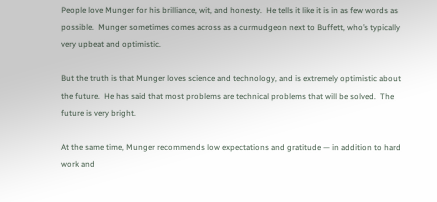People love Munger for his brilliance, wit, and honesty.  He tells it like it is in as few words as possible.  Munger sometimes comes across as a curmudgeon next to Buffett, who’s typically very upbeat and optimistic.

But the truth is that Munger loves science and technology, and is extremely optimistic about the future.  He has said that most problems are technical problems that will be solved.  The future is very bright.

At the same time, Munger recommends low expectations and gratitude — in addition to hard work and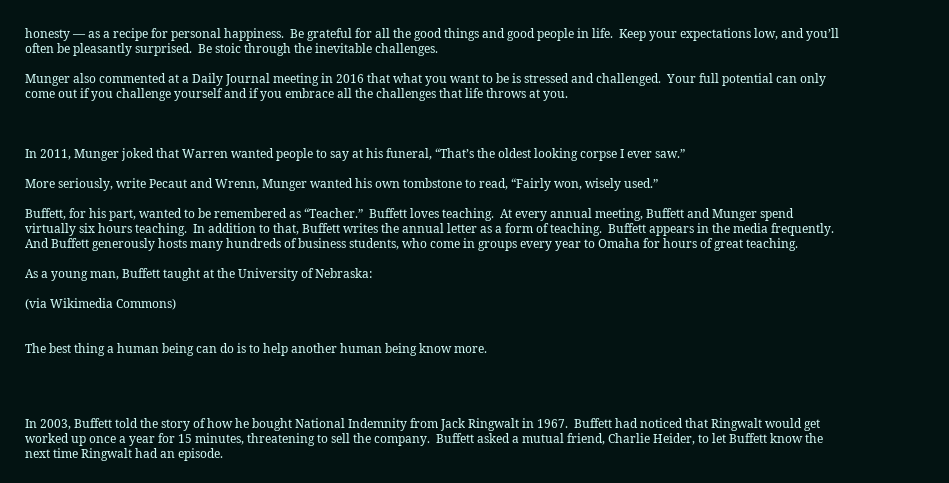honesty — as a recipe for personal happiness.  Be grateful for all the good things and good people in life.  Keep your expectations low, and you’ll often be pleasantly surprised.  Be stoic through the inevitable challenges.

Munger also commented at a Daily Journal meeting in 2016 that what you want to be is stressed and challenged.  Your full potential can only come out if you challenge yourself and if you embrace all the challenges that life throws at you.



In 2011, Munger joked that Warren wanted people to say at his funeral, “That’s the oldest looking corpse I ever saw.”

More seriously, write Pecaut and Wrenn, Munger wanted his own tombstone to read, “Fairly won, wisely used.”

Buffett, for his part, wanted to be remembered as “Teacher.”  Buffett loves teaching.  At every annual meeting, Buffett and Munger spend virtually six hours teaching.  In addition to that, Buffett writes the annual letter as a form of teaching.  Buffett appears in the media frequently.  And Buffett generously hosts many hundreds of business students, who come in groups every year to Omaha for hours of great teaching.

As a young man, Buffett taught at the University of Nebraska:

(via Wikimedia Commons)


The best thing a human being can do is to help another human being know more.




In 2003, Buffett told the story of how he bought National Indemnity from Jack Ringwalt in 1967.  Buffett had noticed that Ringwalt would get worked up once a year for 15 minutes, threatening to sell the company.  Buffett asked a mutual friend, Charlie Heider, to let Buffett know the next time Ringwalt had an episode.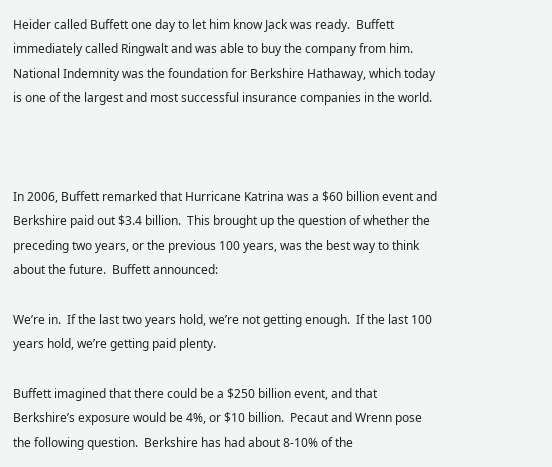Heider called Buffett one day to let him know Jack was ready.  Buffett immediately called Ringwalt and was able to buy the company from him.  National Indemnity was the foundation for Berkshire Hathaway, which today is one of the largest and most successful insurance companies in the world.



In 2006, Buffett remarked that Hurricane Katrina was a $60 billion event and Berkshire paid out $3.4 billion.  This brought up the question of whether the preceding two years, or the previous 100 years, was the best way to think about the future.  Buffett announced:

We’re in.  If the last two years hold, we’re not getting enough.  If the last 100 years hold, we’re getting paid plenty.

Buffett imagined that there could be a $250 billion event, and that Berkshire’s exposure would be 4%, or $10 billion.  Pecaut and Wrenn pose the following question.  Berkshire has had about 8-10% of the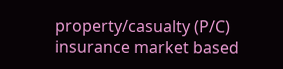property/casualty (P/C) insurance market based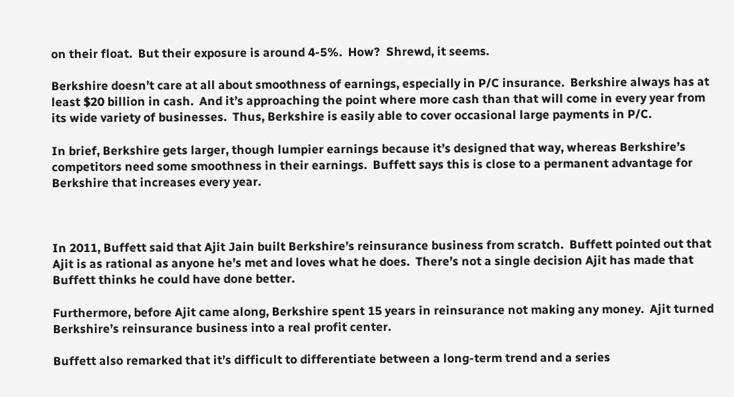on their float.  But their exposure is around 4-5%.  How?  Shrewd, it seems.

Berkshire doesn’t care at all about smoothness of earnings, especially in P/C insurance.  Berkshire always has at least $20 billion in cash.  And it’s approaching the point where more cash than that will come in every year from its wide variety of businesses.  Thus, Berkshire is easily able to cover occasional large payments in P/C.

In brief, Berkshire gets larger, though lumpier earnings because it’s designed that way, whereas Berkshire’s competitors need some smoothness in their earnings.  Buffett says this is close to a permanent advantage for Berkshire that increases every year.



In 2011, Buffett said that Ajit Jain built Berkshire’s reinsurance business from scratch.  Buffett pointed out that Ajit is as rational as anyone he’s met and loves what he does.  There’s not a single decision Ajit has made that Buffett thinks he could have done better.

Furthermore, before Ajit came along, Berkshire spent 15 years in reinsurance not making any money.  Ajit turned Berkshire’s reinsurance business into a real profit center.

Buffett also remarked that it’s difficult to differentiate between a long-term trend and a series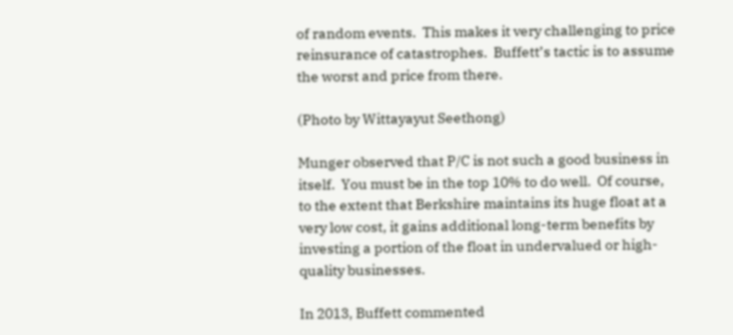of random events.  This makes it very challenging to price reinsurance of catastrophes.  Buffett’s tactic is to assume the worst and price from there.

(Photo by Wittayayut Seethong)

Munger observed that P/C is not such a good business in itself.  You must be in the top 10% to do well.  Of course, to the extent that Berkshire maintains its huge float at a very low cost, it gains additional long-term benefits by investing a portion of the float in undervalued or high-quality businesses.

In 2013, Buffett commented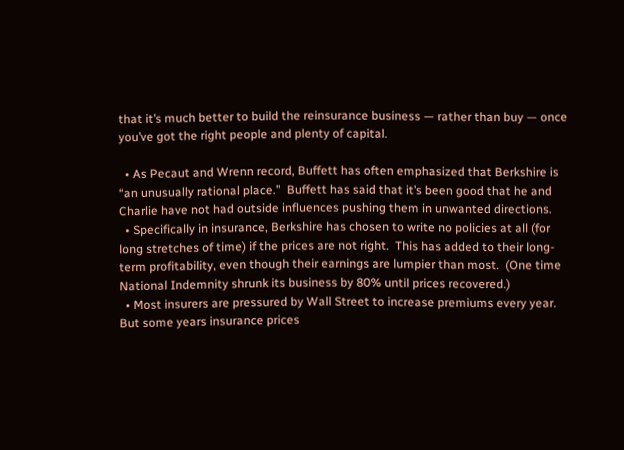that it’s much better to build the reinsurance business — rather than buy — once you’ve got the right people and plenty of capital.

  • As Pecaut and Wrenn record, Buffett has often emphasized that Berkshire is “an unusually rational place.”  Buffett has said that it’s been good that he and Charlie have not had outside influences pushing them in unwanted directions.
  • Specifically in insurance, Berkshire has chosen to write no policies at all (for long stretches of time) if the prices are not right.  This has added to their long-term profitability, even though their earnings are lumpier than most.  (One time National Indemnity shrunk its business by 80% until prices recovered.)
  • Most insurers are pressured by Wall Street to increase premiums every year.  But some years insurance prices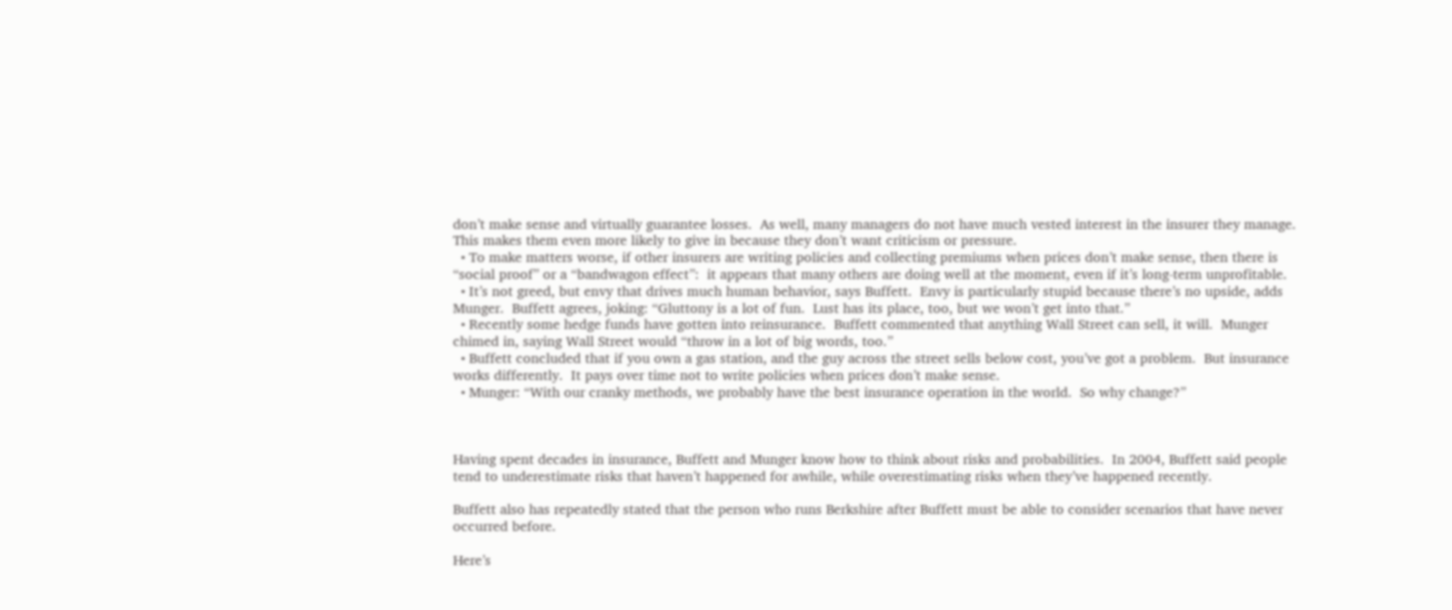don’t make sense and virtually guarantee losses.  As well, many managers do not have much vested interest in the insurer they manage.  This makes them even more likely to give in because they don’t want criticism or pressure.
  • To make matters worse, if other insurers are writing policies and collecting premiums when prices don’t make sense, then there is “social proof” or a “bandwagon effect”:  it appears that many others are doing well at the moment, even if it’s long-term unprofitable.
  • It’s not greed, but envy that drives much human behavior, says Buffett.  Envy is particularly stupid because there’s no upside, adds Munger.  Buffett agrees, joking: “Gluttony is a lot of fun.  Lust has its place, too, but we won’t get into that.”
  • Recently some hedge funds have gotten into reinsurance.  Buffett commented that anything Wall Street can sell, it will.  Munger chimed in, saying Wall Street would “throw in a lot of big words, too.”
  • Buffett concluded that if you own a gas station, and the guy across the street sells below cost, you’ve got a problem.  But insurance works differently.  It pays over time not to write policies when prices don’t make sense.
  • Munger: “With our cranky methods, we probably have the best insurance operation in the world.  So why change?”



Having spent decades in insurance, Buffett and Munger know how to think about risks and probabilities.  In 2004, Buffett said people tend to underestimate risks that haven’t happened for awhile, while overestimating risks when they’ve happened recently.

Buffett also has repeatedly stated that the person who runs Berkshire after Buffett must be able to consider scenarios that have never occurred before.

Here’s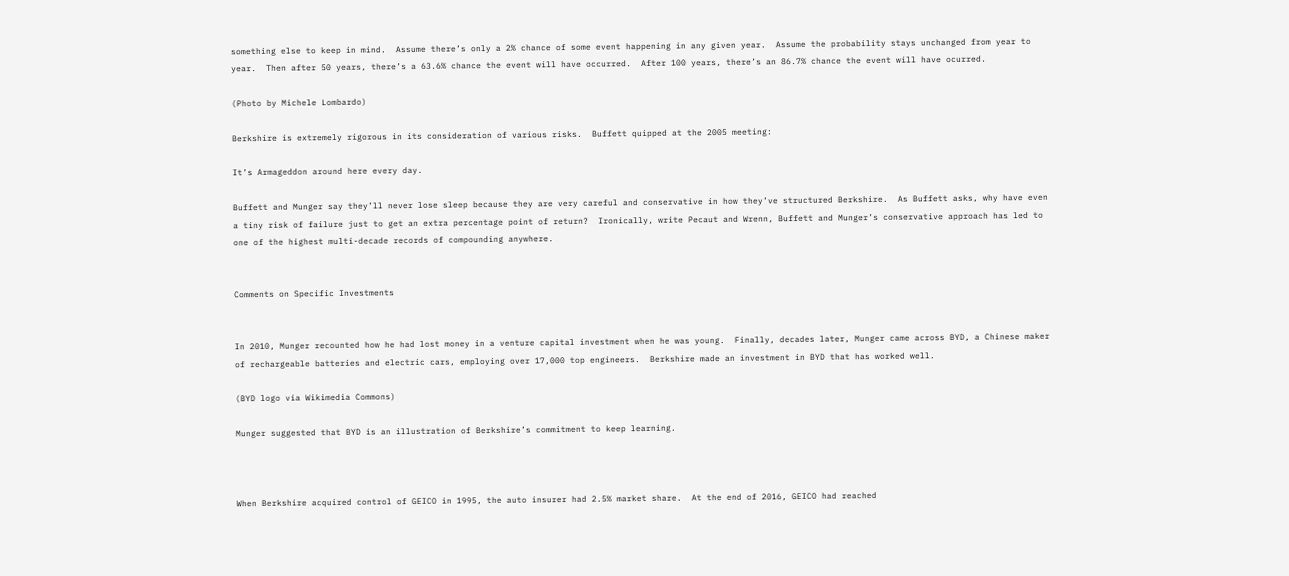something else to keep in mind.  Assume there’s only a 2% chance of some event happening in any given year.  Assume the probability stays unchanged from year to year.  Then after 50 years, there’s a 63.6% chance the event will have occurred.  After 100 years, there’s an 86.7% chance the event will have ocurred.

(Photo by Michele Lombardo)

Berkshire is extremely rigorous in its consideration of various risks.  Buffett quipped at the 2005 meeting:

It’s Armageddon around here every day.

Buffett and Munger say they’ll never lose sleep because they are very careful and conservative in how they’ve structured Berkshire.  As Buffett asks, why have even a tiny risk of failure just to get an extra percentage point of return?  Ironically, write Pecaut and Wrenn, Buffett and Munger’s conservative approach has led to one of the highest multi-decade records of compounding anywhere.


Comments on Specific Investments


In 2010, Munger recounted how he had lost money in a venture capital investment when he was young.  Finally, decades later, Munger came across BYD, a Chinese maker of rechargeable batteries and electric cars, employing over 17,000 top engineers.  Berkshire made an investment in BYD that has worked well.

(BYD logo via Wikimedia Commons)

Munger suggested that BYD is an illustration of Berkshire’s commitment to keep learning.



When Berkshire acquired control of GEICO in 1995, the auto insurer had 2.5% market share.  At the end of 2016, GEICO had reached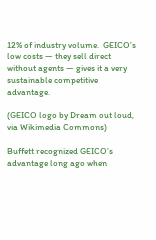12% of industry volume.  GEICO’s low costs — they sell direct without agents — gives it a very sustainable competitive advantage.

(GEICO logo by Dream out loud, via Wikimedia Commons)

Buffett recognized GEICO’s advantage long ago when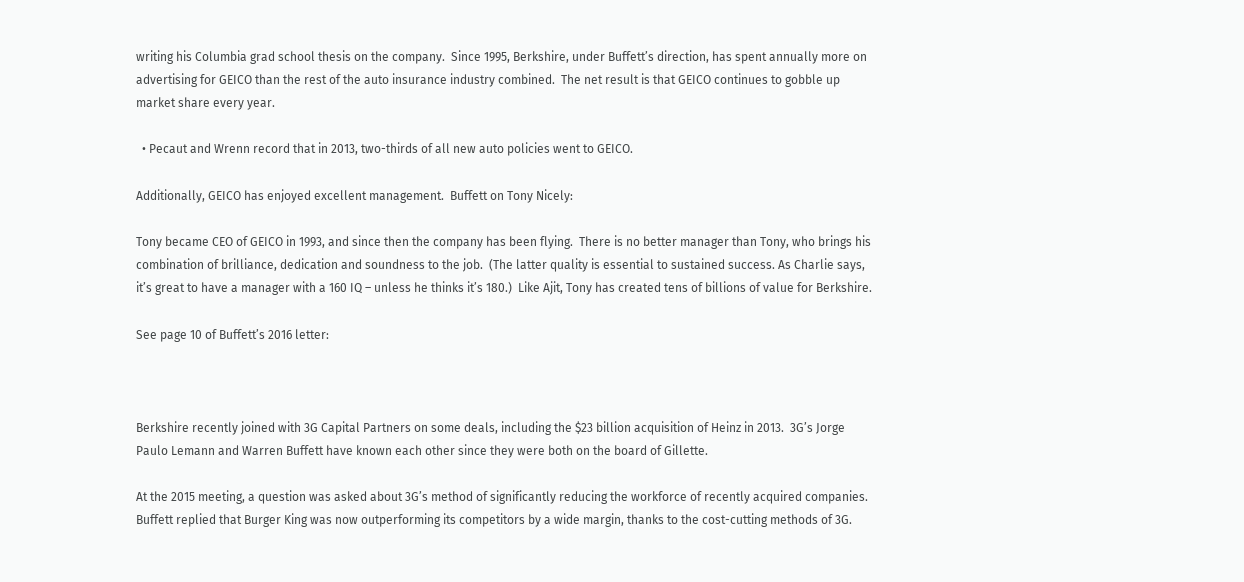writing his Columbia grad school thesis on the company.  Since 1995, Berkshire, under Buffett’s direction, has spent annually more on advertising for GEICO than the rest of the auto insurance industry combined.  The net result is that GEICO continues to gobble up market share every year.

  • Pecaut and Wrenn record that in 2013, two-thirds of all new auto policies went to GEICO.

Additionally, GEICO has enjoyed excellent management.  Buffett on Tony Nicely:

Tony became CEO of GEICO in 1993, and since then the company has been flying.  There is no better manager than Tony, who brings his combination of brilliance, dedication and soundness to the job.  (The latter quality is essential to sustained success. As Charlie says, it’s great to have a manager with a 160 IQ – unless he thinks it’s 180.)  Like Ajit, Tony has created tens of billions of value for Berkshire.

See page 10 of Buffett’s 2016 letter:



Berkshire recently joined with 3G Capital Partners on some deals, including the $23 billion acquisition of Heinz in 2013.  3G’s Jorge Paulo Lemann and Warren Buffett have known each other since they were both on the board of Gillette.

At the 2015 meeting, a question was asked about 3G’s method of significantly reducing the workforce of recently acquired companies.  Buffett replied that Burger King was now outperforming its competitors by a wide margin, thanks to the cost-cutting methods of 3G.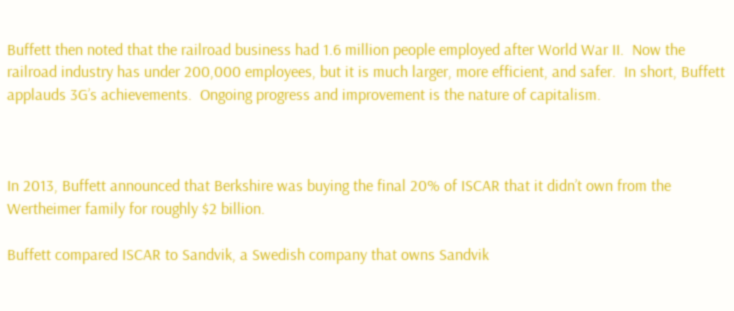Buffett then noted that the railroad business had 1.6 million people employed after World War II.  Now the railroad industry has under 200,000 employees, but it is much larger, more efficient, and safer.  In short, Buffett applauds 3G’s achievements.  Ongoing progress and improvement is the nature of capitalism.



In 2013, Buffett announced that Berkshire was buying the final 20% of ISCAR that it didn’t own from the Wertheimer family for roughly $2 billion.

Buffett compared ISCAR to Sandvik, a Swedish company that owns Sandvik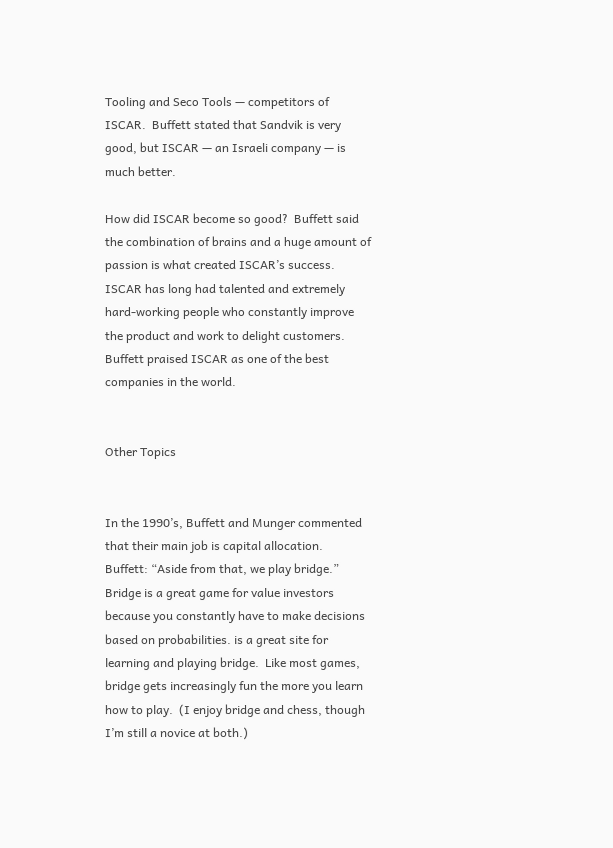Tooling and Seco Tools — competitors of ISCAR.  Buffett stated that Sandvik is very good, but ISCAR — an Israeli company — is much better.

How did ISCAR become so good?  Buffett said the combination of brains and a huge amount of passion is what created ISCAR’s success.  ISCAR has long had talented and extremely hard-working people who constantly improve the product and work to delight customers.  Buffett praised ISCAR as one of the best companies in the world.


Other Topics


In the 1990’s, Buffett and Munger commented that their main job is capital allocation.  Buffett: “Aside from that, we play bridge.”  Bridge is a great game for value investors because you constantly have to make decisions based on probabilities. is a great site for learning and playing bridge.  Like most games, bridge gets increasingly fun the more you learn how to play.  (I enjoy bridge and chess, though I’m still a novice at both.)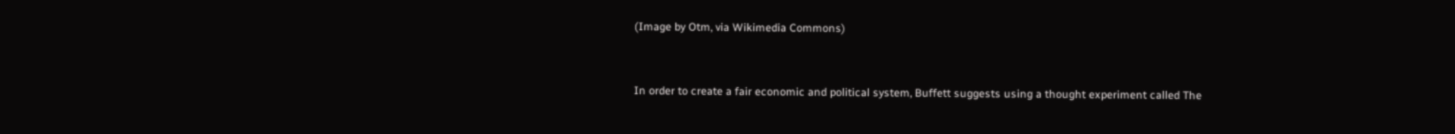(Image by Otm, via Wikimedia Commons)



In order to create a fair economic and political system, Buffett suggests using a thought experiment called The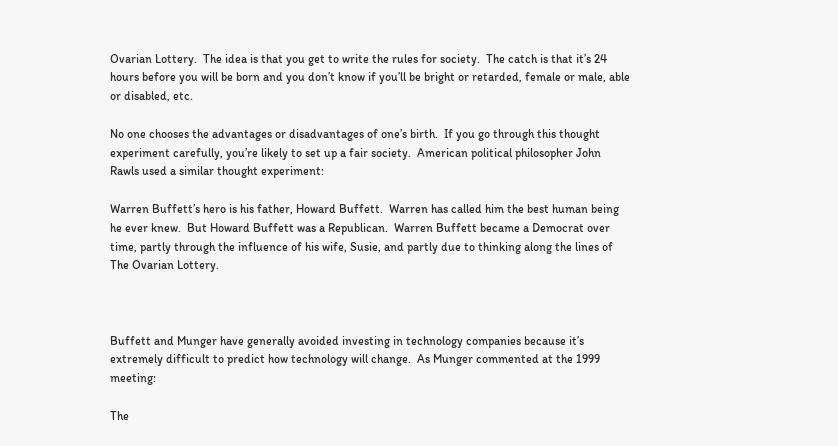Ovarian Lottery.  The idea is that you get to write the rules for society.  The catch is that it’s 24 hours before you will be born and you don’t know if you’ll be bright or retarded, female or male, able or disabled, etc.

No one chooses the advantages or disadvantages of one’s birth.  If you go through this thought experiment carefully, you’re likely to set up a fair society.  American political philosopher John Rawls used a similar thought experiment:

Warren Buffett’s hero is his father, Howard Buffett.  Warren has called him the best human being he ever knew.  But Howard Buffett was a Republican.  Warren Buffett became a Democrat over time, partly through the influence of his wife, Susie, and partly due to thinking along the lines of The Ovarian Lottery.



Buffett and Munger have generally avoided investing in technology companies because it’s extremely difficult to predict how technology will change.  As Munger commented at the 1999 meeting:

The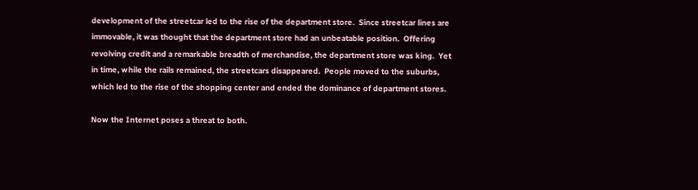development of the streetcar led to the rise of the department store.  Since streetcar lines are immovable, it was thought that the department store had an unbeatable position.  Offering revolving credit and a remarkable breadth of merchandise, the department store was king.  Yet in time, while the rails remained, the streetcars disappeared.  People moved to the suburbs, which led to the rise of the shopping center and ended the dominance of department stores.

Now the Internet poses a threat to both.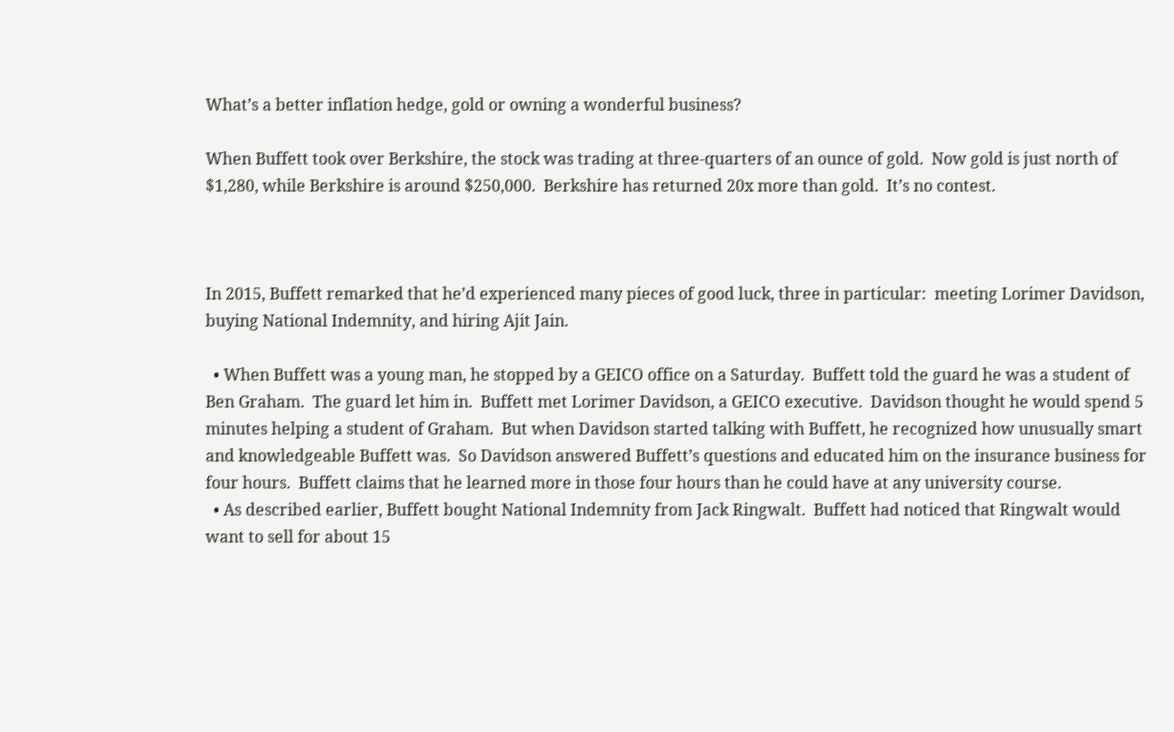What’s a better inflation hedge, gold or owning a wonderful business?

When Buffett took over Berkshire, the stock was trading at three-quarters of an ounce of gold.  Now gold is just north of $1,280, while Berkshire is around $250,000.  Berkshire has returned 20x more than gold.  It’s no contest.



In 2015, Buffett remarked that he’d experienced many pieces of good luck, three in particular:  meeting Lorimer Davidson, buying National Indemnity, and hiring Ajit Jain.

  • When Buffett was a young man, he stopped by a GEICO office on a Saturday.  Buffett told the guard he was a student of Ben Graham.  The guard let him in.  Buffett met Lorimer Davidson, a GEICO executive.  Davidson thought he would spend 5 minutes helping a student of Graham.  But when Davidson started talking with Buffett, he recognized how unusually smart and knowledgeable Buffett was.  So Davidson answered Buffett’s questions and educated him on the insurance business for four hours.  Buffett claims that he learned more in those four hours than he could have at any university course.
  • As described earlier, Buffett bought National Indemnity from Jack Ringwalt.  Buffett had noticed that Ringwalt would want to sell for about 15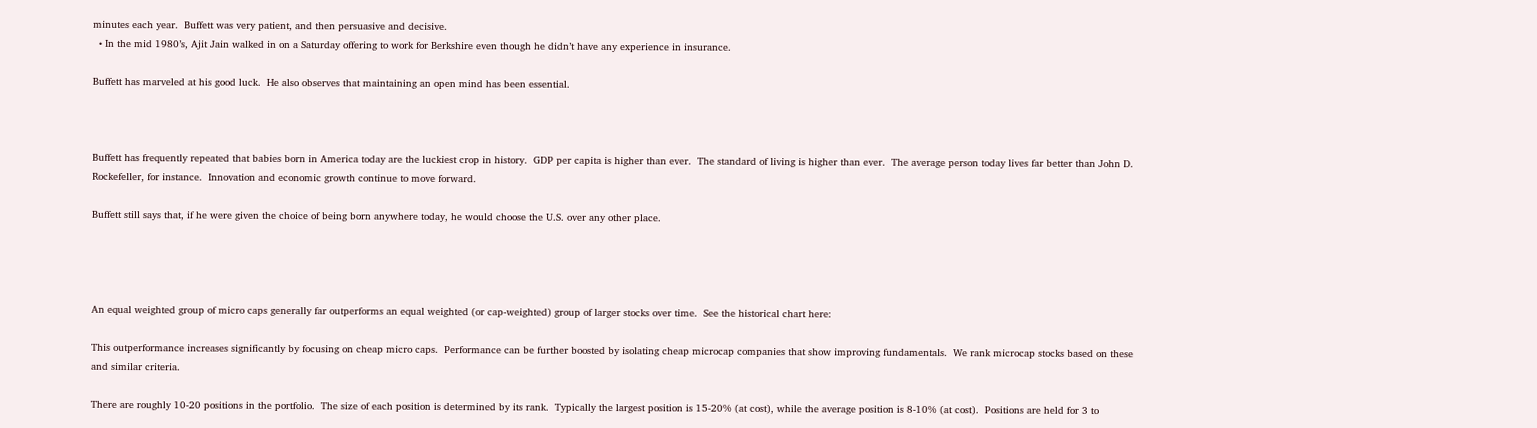minutes each year.  Buffett was very patient, and then persuasive and decisive.
  • In the mid 1980’s, Ajit Jain walked in on a Saturday offering to work for Berkshire even though he didn’t have any experience in insurance.

Buffett has marveled at his good luck.  He also observes that maintaining an open mind has been essential.



Buffett has frequently repeated that babies born in America today are the luckiest crop in history.  GDP per capita is higher than ever.  The standard of living is higher than ever.  The average person today lives far better than John D. Rockefeller, for instance.  Innovation and economic growth continue to move forward.

Buffett still says that, if he were given the choice of being born anywhere today, he would choose the U.S. over any other place.




An equal weighted group of micro caps generally far outperforms an equal weighted (or cap-weighted) group of larger stocks over time.  See the historical chart here:

This outperformance increases significantly by focusing on cheap micro caps.  Performance can be further boosted by isolating cheap microcap companies that show improving fundamentals.  We rank microcap stocks based on these and similar criteria.

There are roughly 10-20 positions in the portfolio.  The size of each position is determined by its rank.  Typically the largest position is 15-20% (at cost), while the average position is 8-10% (at cost).  Positions are held for 3 to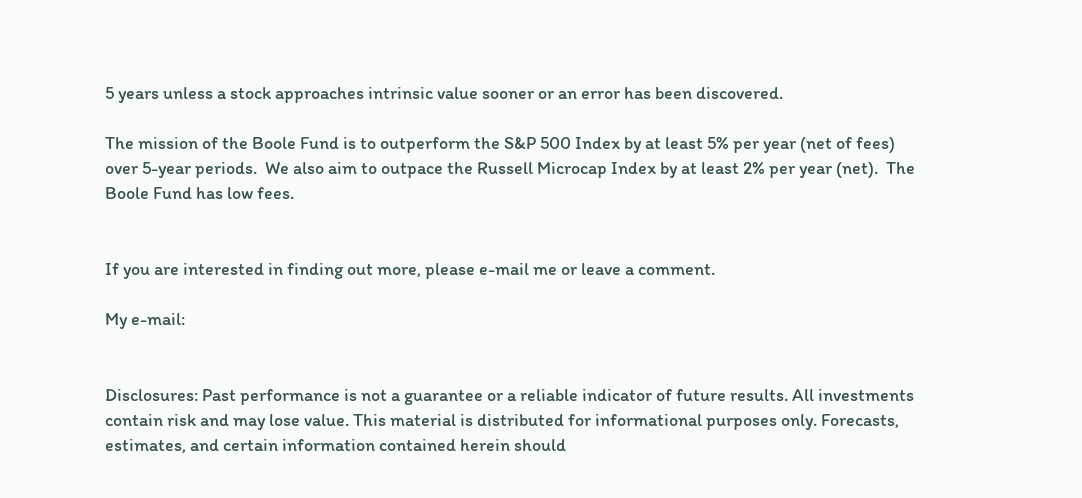5 years unless a stock approaches intrinsic value sooner or an error has been discovered.

The mission of the Boole Fund is to outperform the S&P 500 Index by at least 5% per year (net of fees) over 5-year periods.  We also aim to outpace the Russell Microcap Index by at least 2% per year (net).  The Boole Fund has low fees.


If you are interested in finding out more, please e-mail me or leave a comment.

My e-mail:


Disclosures: Past performance is not a guarantee or a reliable indicator of future results. All investments contain risk and may lose value. This material is distributed for informational purposes only. Forecasts, estimates, and certain information contained herein should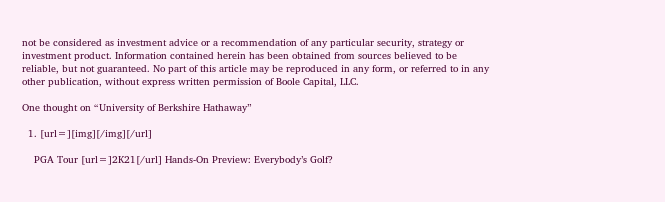not be considered as investment advice or a recommendation of any particular security, strategy or investment product. Information contained herein has been obtained from sources believed to be reliable, but not guaranteed. No part of this article may be reproduced in any form, or referred to in any other publication, without express written permission of Boole Capital, LLC.

One thought on “University of Berkshire Hathaway”

  1. [url=][img][/img][/url]

    PGA Tour [url=]2K21[/url] Hands-On Preview: Everybody’s Golf?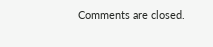Comments are closed.